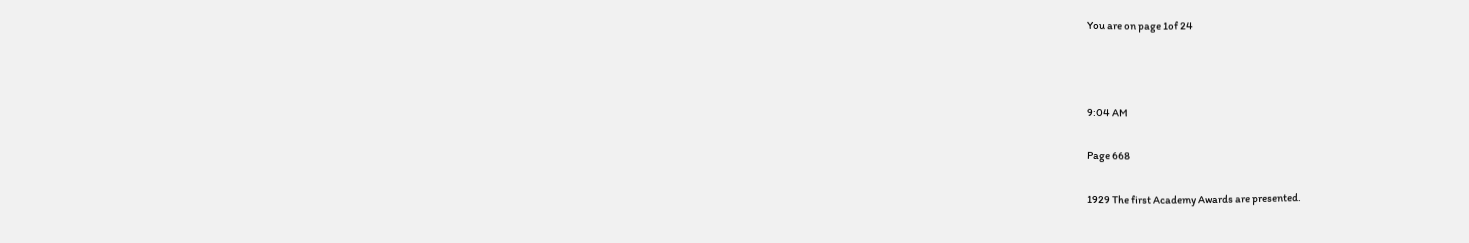You are on page 1of 24



9:04 AM

Page 668

1929 The first Academy Awards are presented.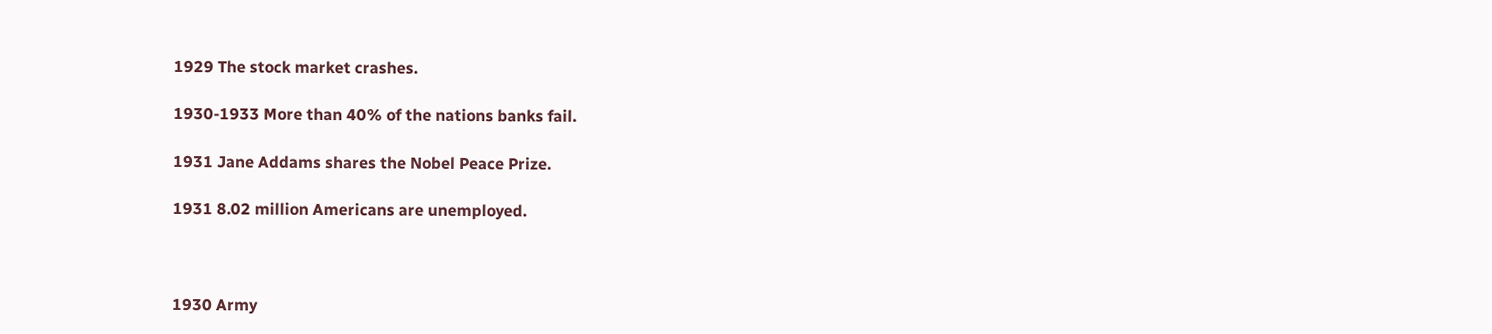1929 The stock market crashes.

1930-1933 More than 40% of the nations banks fail.

1931 Jane Addams shares the Nobel Peace Prize.

1931 8.02 million Americans are unemployed.



1930 Army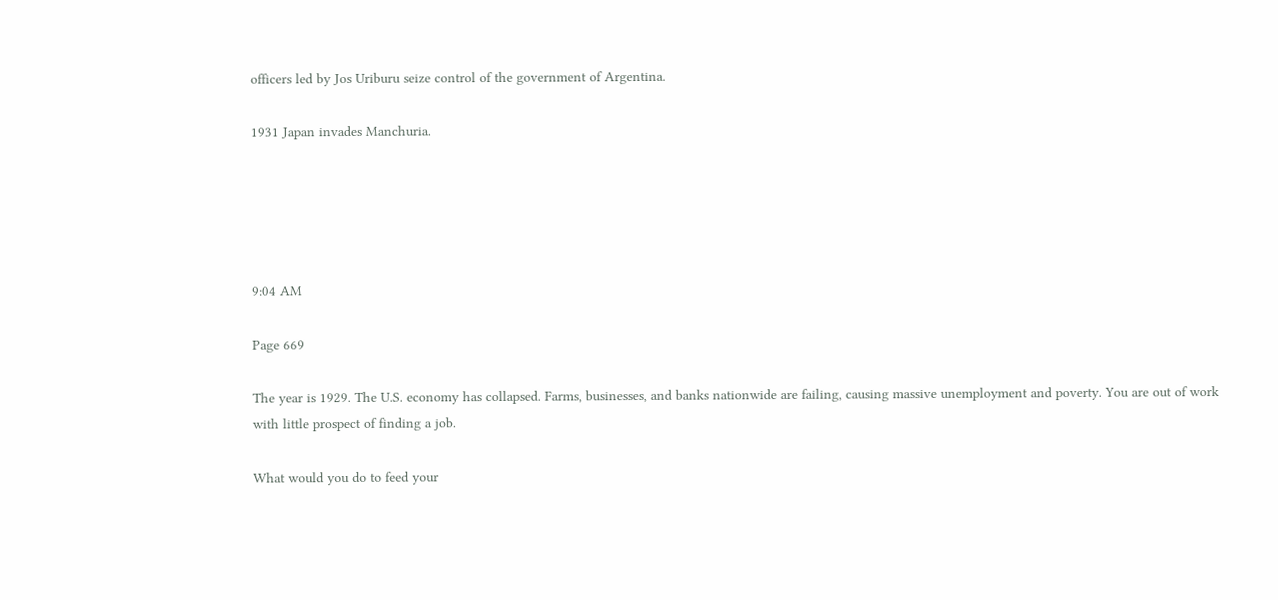officers led by Jos Uriburu seize control of the government of Argentina.

1931 Japan invades Manchuria.





9:04 AM

Page 669

The year is 1929. The U.S. economy has collapsed. Farms, businesses, and banks nationwide are failing, causing massive unemployment and poverty. You are out of work with little prospect of finding a job.

What would you do to feed your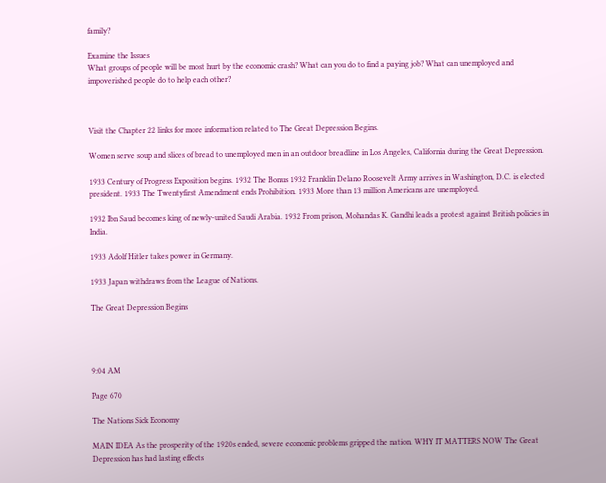family?

Examine the Issues
What groups of people will be most hurt by the economic crash? What can you do to find a paying job? What can unemployed and impoverished people do to help each other?



Visit the Chapter 22 links for more information related to The Great Depression Begins.

Women serve soup and slices of bread to unemployed men in an outdoor breadline in Los Angeles, California during the Great Depression.

1933 Century of Progress Exposition begins. 1932 The Bonus 1932 Franklin Delano Roosevelt Army arrives in Washington, D.C. is elected president. 1933 The Twentyfirst Amendment ends Prohibition. 1933 More than 13 million Americans are unemployed.

1932 Ibn Saud becomes king of newly-united Saudi Arabia. 1932 From prison, Mohandas K. Gandhi leads a protest against British policies in India.

1933 Adolf Hitler takes power in Germany.

1933 Japan withdraws from the League of Nations.

The Great Depression Begins




9:04 AM

Page 670

The Nations Sick Economy

MAIN IDEA As the prosperity of the 1920s ended, severe economic problems gripped the nation. WHY IT MATTERS NOW The Great Depression has had lasting effects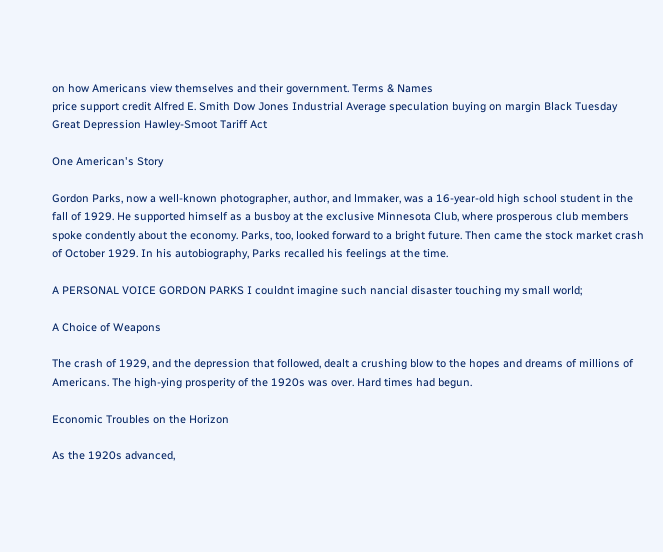on how Americans view themselves and their government. Terms & Names
price support credit Alfred E. Smith Dow Jones Industrial Average speculation buying on margin Black Tuesday Great Depression Hawley-Smoot Tariff Act

One American's Story

Gordon Parks, now a well-known photographer, author, and lmmaker, was a 16-year-old high school student in the fall of 1929. He supported himself as a busboy at the exclusive Minnesota Club, where prosperous club members spoke condently about the economy. Parks, too, looked forward to a bright future. Then came the stock market crash of October 1929. In his autobiography, Parks recalled his feelings at the time.

A PERSONAL VOICE GORDON PARKS I couldnt imagine such nancial disaster touching my small world;

A Choice of Weapons

The crash of 1929, and the depression that followed, dealt a crushing blow to the hopes and dreams of millions of Americans. The high-ying prosperity of the 1920s was over. Hard times had begun.

Economic Troubles on the Horizon

As the 1920s advanced,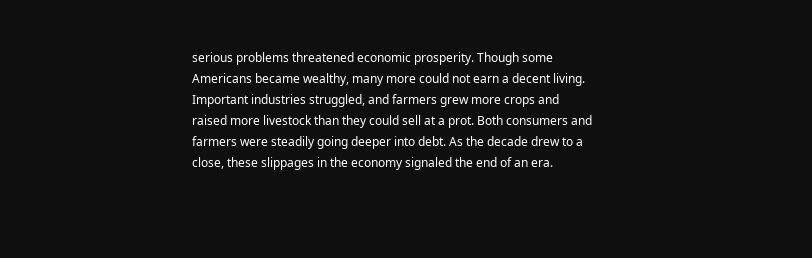serious problems threatened economic prosperity. Though some Americans became wealthy, many more could not earn a decent living. Important industries struggled, and farmers grew more crops and raised more livestock than they could sell at a prot. Both consumers and farmers were steadily going deeper into debt. As the decade drew to a close, these slippages in the economy signaled the end of an era.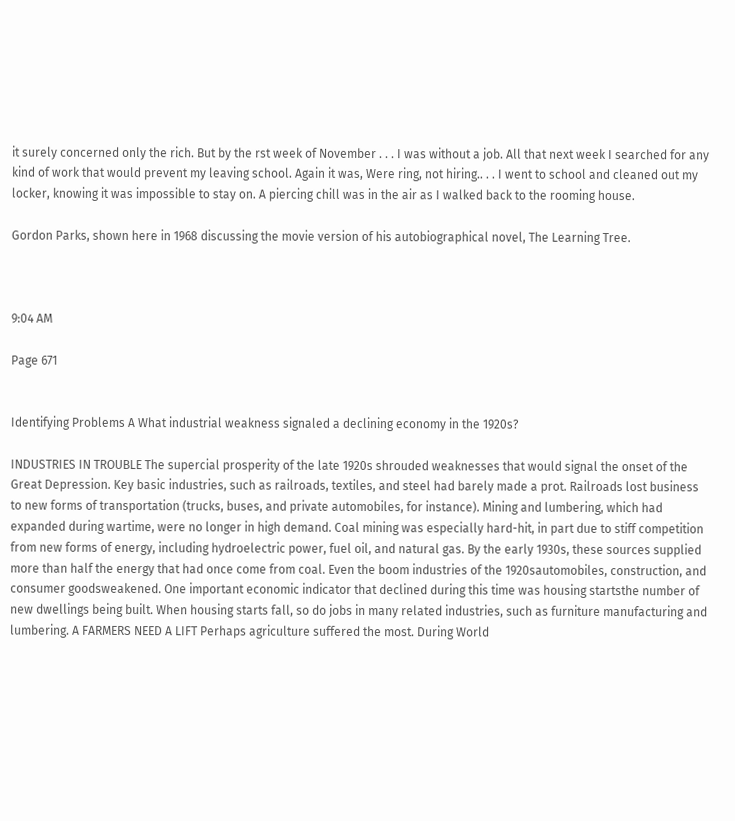it surely concerned only the rich. But by the rst week of November . . . I was without a job. All that next week I searched for any kind of work that would prevent my leaving school. Again it was, Were ring, not hiring.. . . I went to school and cleaned out my locker, knowing it was impossible to stay on. A piercing chill was in the air as I walked back to the rooming house.

Gordon Parks, shown here in 1968 discussing the movie version of his autobiographical novel, The Learning Tree.



9:04 AM

Page 671


Identifying Problems A What industrial weakness signaled a declining economy in the 1920s?

INDUSTRIES IN TROUBLE The supercial prosperity of the late 1920s shrouded weaknesses that would signal the onset of the Great Depression. Key basic industries, such as railroads, textiles, and steel had barely made a prot. Railroads lost business to new forms of transportation (trucks, buses, and private automobiles, for instance). Mining and lumbering, which had expanded during wartime, were no longer in high demand. Coal mining was especially hard-hit, in part due to stiff competition from new forms of energy, including hydroelectric power, fuel oil, and natural gas. By the early 1930s, these sources supplied more than half the energy that had once come from coal. Even the boom industries of the 1920sautomobiles, construction, and consumer goodsweakened. One important economic indicator that declined during this time was housing startsthe number of new dwellings being built. When housing starts fall, so do jobs in many related industries, such as furniture manufacturing and lumbering. A FARMERS NEED A LIFT Perhaps agriculture suffered the most. During World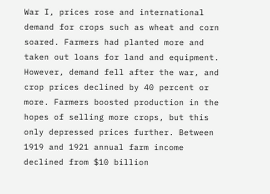War I, prices rose and international demand for crops such as wheat and corn soared. Farmers had planted more and taken out loans for land and equipment. However, demand fell after the war, and crop prices declined by 40 percent or more. Farmers boosted production in the hopes of selling more crops, but this only depressed prices further. Between 1919 and 1921 annual farm income declined from $10 billion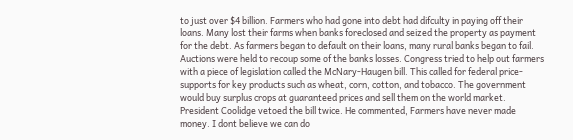to just over $4 billion. Farmers who had gone into debt had difculty in paying off their loans. Many lost their farms when banks foreclosed and seized the property as payment for the debt. As farmers began to default on their loans, many rural banks began to fail. Auctions were held to recoup some of the banks losses. Congress tried to help out farmers with a piece of legislation called the McNary-Haugen bill. This called for federal price-supports for key products such as wheat, corn, cotton, and tobacco. The government would buy surplus crops at guaranteed prices and sell them on the world market. President Coolidge vetoed the bill twice. He commented, Farmers have never made money. I dont believe we can do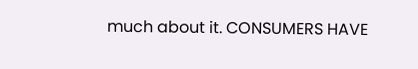much about it. CONSUMERS HAVE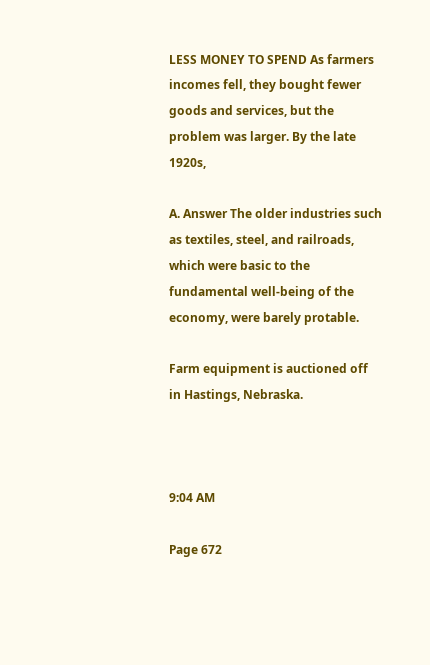LESS MONEY TO SPEND As farmers incomes fell, they bought fewer goods and services, but the problem was larger. By the late 1920s,

A. Answer The older industries such as textiles, steel, and railroads, which were basic to the fundamental well-being of the economy, were barely protable.

Farm equipment is auctioned off in Hastings, Nebraska.



9:04 AM

Page 672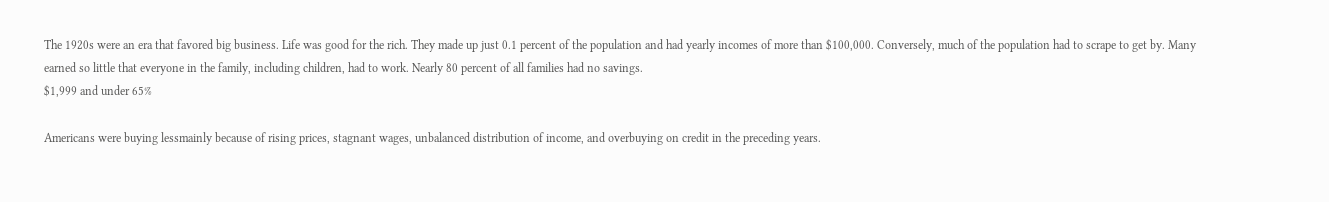The 1920s were an era that favored big business. Life was good for the rich. They made up just 0.1 percent of the population and had yearly incomes of more than $100,000. Conversely, much of the population had to scrape to get by. Many earned so little that everyone in the family, including children, had to work. Nearly 80 percent of all families had no savings.
$1,999 and under 65%

Americans were buying lessmainly because of rising prices, stagnant wages, unbalanced distribution of income, and overbuying on credit in the preceding years.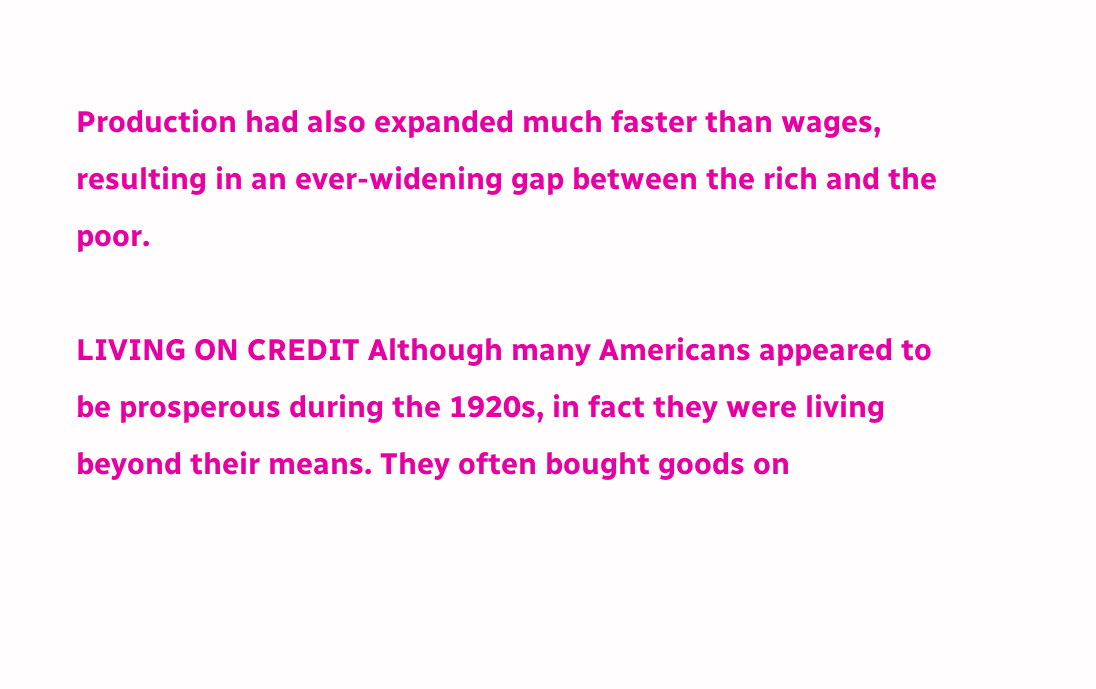Production had also expanded much faster than wages, resulting in an ever-widening gap between the rich and the poor.

LIVING ON CREDIT Although many Americans appeared to be prosperous during the 1920s, in fact they were living beyond their means. They often bought goods on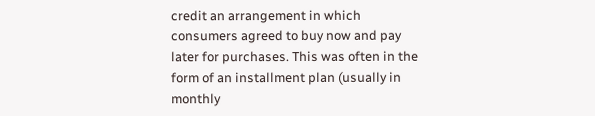credit an arrangement in which consumers agreed to buy now and pay later for purchases. This was often in the form of an installment plan (usually in monthly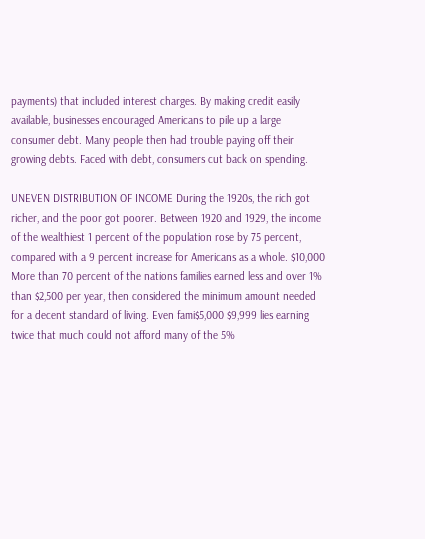payments) that included interest charges. By making credit easily available, businesses encouraged Americans to pile up a large consumer debt. Many people then had trouble paying off their growing debts. Faced with debt, consumers cut back on spending.

UNEVEN DISTRIBUTION OF INCOME During the 1920s, the rich got richer, and the poor got poorer. Between 1920 and 1929, the income of the wealthiest 1 percent of the population rose by 75 percent, compared with a 9 percent increase for Americans as a whole. $10,000 More than 70 percent of the nations families earned less and over 1% than $2,500 per year, then considered the minimum amount needed for a decent standard of living. Even fami$5,000 $9,999 lies earning twice that much could not afford many of the 5%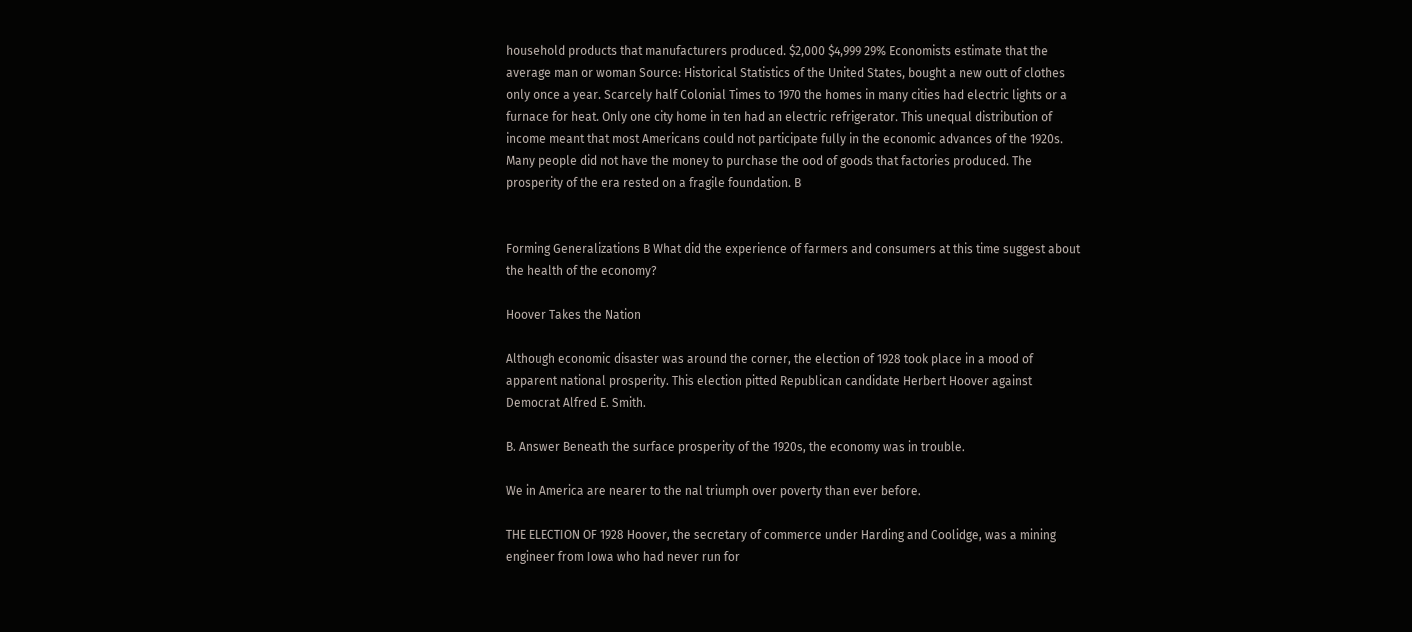household products that manufacturers produced. $2,000 $4,999 29% Economists estimate that the average man or woman Source: Historical Statistics of the United States, bought a new outt of clothes only once a year. Scarcely half Colonial Times to 1970 the homes in many cities had electric lights or a furnace for heat. Only one city home in ten had an electric refrigerator. This unequal distribution of income meant that most Americans could not participate fully in the economic advances of the 1920s. Many people did not have the money to purchase the ood of goods that factories produced. The prosperity of the era rested on a fragile foundation. B


Forming Generalizations B What did the experience of farmers and consumers at this time suggest about the health of the economy?

Hoover Takes the Nation

Although economic disaster was around the corner, the election of 1928 took place in a mood of apparent national prosperity. This election pitted Republican candidate Herbert Hoover against Democrat Alfred E. Smith.

B. Answer Beneath the surface prosperity of the 1920s, the economy was in trouble.

We in America are nearer to the nal triumph over poverty than ever before.

THE ELECTION OF 1928 Hoover, the secretary of commerce under Harding and Coolidge, was a mining engineer from Iowa who had never run for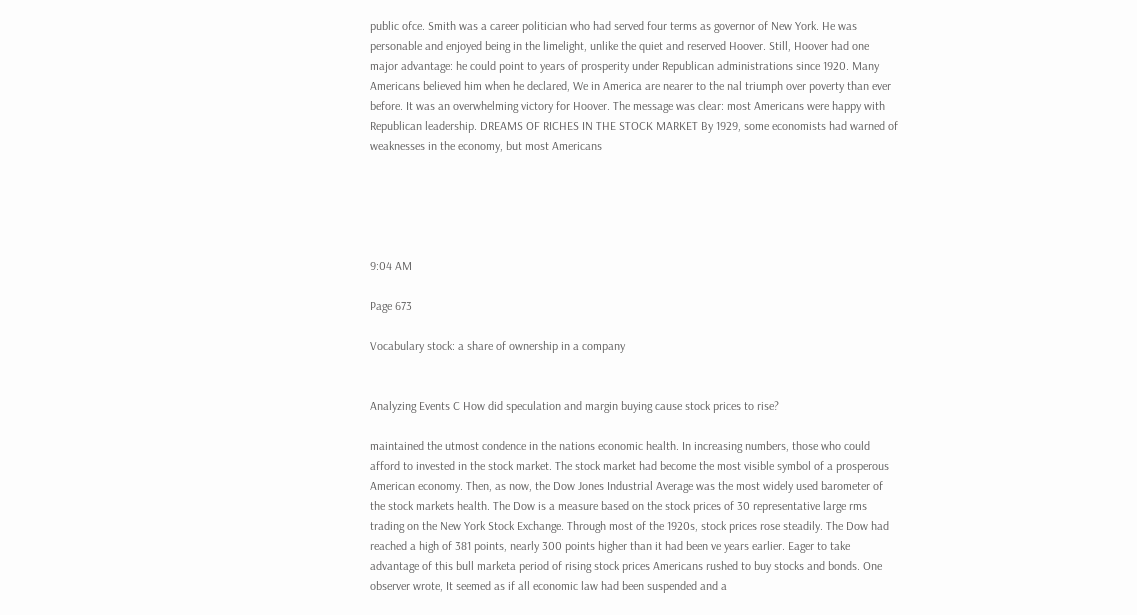public ofce. Smith was a career politician who had served four terms as governor of New York. He was personable and enjoyed being in the limelight, unlike the quiet and reserved Hoover. Still, Hoover had one major advantage: he could point to years of prosperity under Republican administrations since 1920. Many Americans believed him when he declared, We in America are nearer to the nal triumph over poverty than ever before. It was an overwhelming victory for Hoover. The message was clear: most Americans were happy with Republican leadership. DREAMS OF RICHES IN THE STOCK MARKET By 1929, some economists had warned of weaknesses in the economy, but most Americans





9:04 AM

Page 673

Vocabulary stock: a share of ownership in a company


Analyzing Events C How did speculation and margin buying cause stock prices to rise?

maintained the utmost condence in the nations economic health. In increasing numbers, those who could afford to invested in the stock market. The stock market had become the most visible symbol of a prosperous American economy. Then, as now, the Dow Jones Industrial Average was the most widely used barometer of the stock markets health. The Dow is a measure based on the stock prices of 30 representative large rms trading on the New York Stock Exchange. Through most of the 1920s, stock prices rose steadily. The Dow had reached a high of 381 points, nearly 300 points higher than it had been ve years earlier. Eager to take advantage of this bull marketa period of rising stock prices Americans rushed to buy stocks and bonds. One observer wrote, It seemed as if all economic law had been suspended and a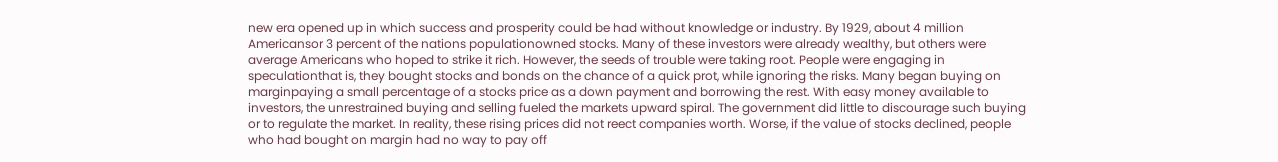new era opened up in which success and prosperity could be had without knowledge or industry. By 1929, about 4 million Americansor 3 percent of the nations populationowned stocks. Many of these investors were already wealthy, but others were average Americans who hoped to strike it rich. However, the seeds of trouble were taking root. People were engaging in speculationthat is, they bought stocks and bonds on the chance of a quick prot, while ignoring the risks. Many began buying on marginpaying a small percentage of a stocks price as a down payment and borrowing the rest. With easy money available to investors, the unrestrained buying and selling fueled the markets upward spiral. The government did little to discourage such buying or to regulate the market. In reality, these rising prices did not reect companies worth. Worse, if the value of stocks declined, people who had bought on margin had no way to pay off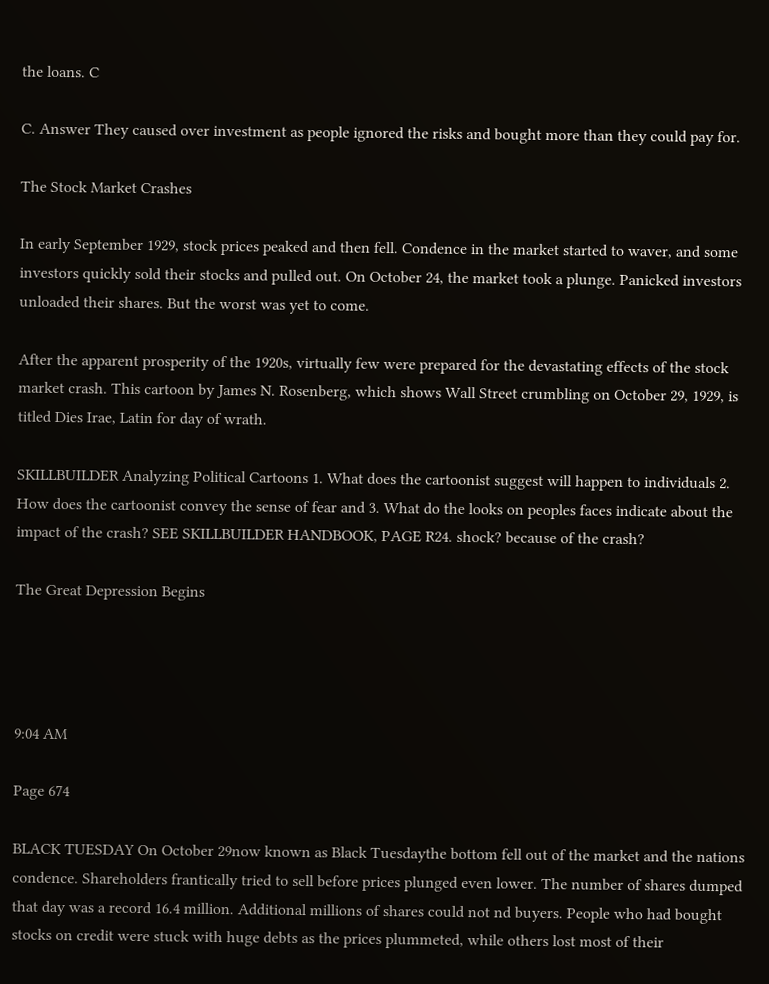the loans. C

C. Answer They caused over investment as people ignored the risks and bought more than they could pay for.

The Stock Market Crashes

In early September 1929, stock prices peaked and then fell. Condence in the market started to waver, and some investors quickly sold their stocks and pulled out. On October 24, the market took a plunge. Panicked investors unloaded their shares. But the worst was yet to come.

After the apparent prosperity of the 1920s, virtually few were prepared for the devastating effects of the stock market crash. This cartoon by James N. Rosenberg, which shows Wall Street crumbling on October 29, 1929, is titled Dies Irae, Latin for day of wrath.

SKILLBUILDER Analyzing Political Cartoons 1. What does the cartoonist suggest will happen to individuals 2. How does the cartoonist convey the sense of fear and 3. What do the looks on peoples faces indicate about the
impact of the crash? SEE SKILLBUILDER HANDBOOK, PAGE R24. shock? because of the crash?

The Great Depression Begins




9:04 AM

Page 674

BLACK TUESDAY On October 29now known as Black Tuesdaythe bottom fell out of the market and the nations condence. Shareholders frantically tried to sell before prices plunged even lower. The number of shares dumped that day was a record 16.4 million. Additional millions of shares could not nd buyers. People who had bought stocks on credit were stuck with huge debts as the prices plummeted, while others lost most of their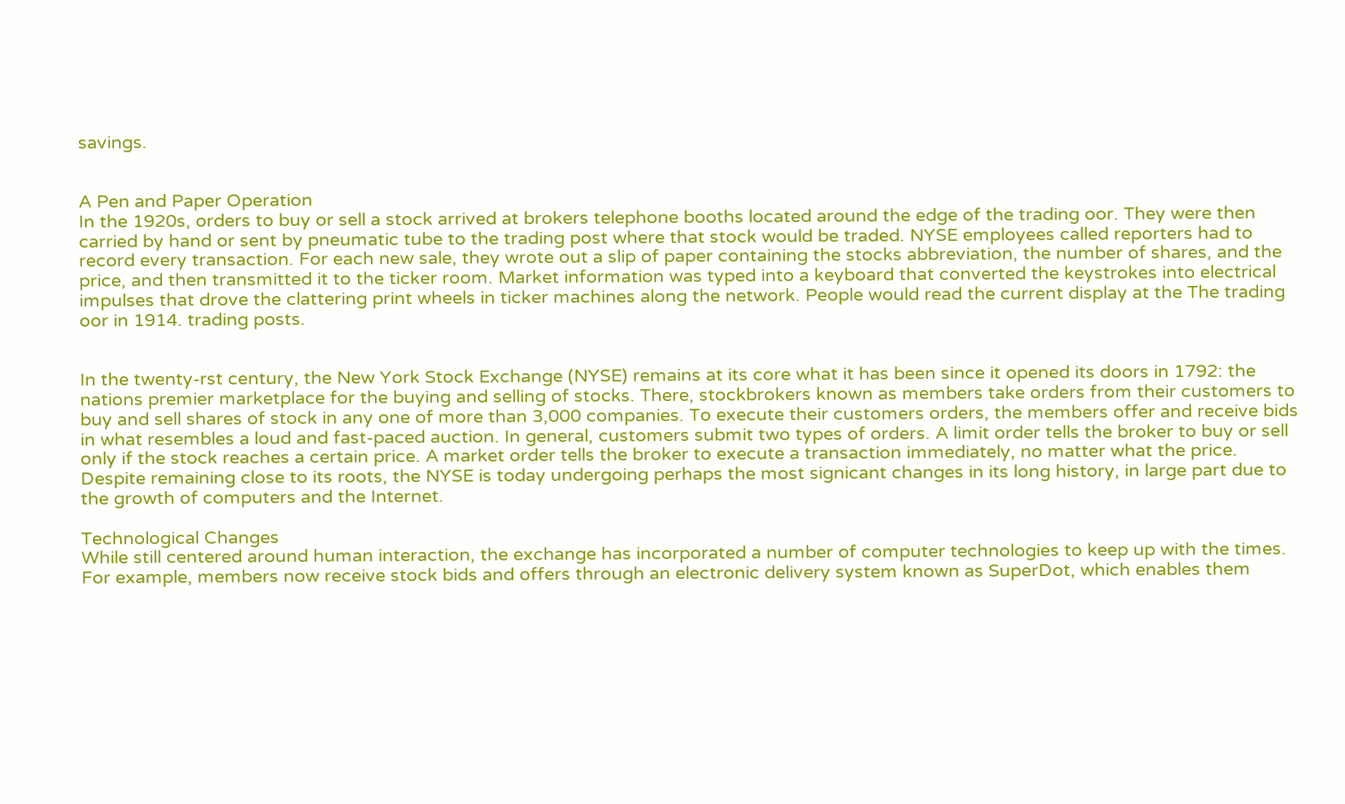savings.


A Pen and Paper Operation
In the 1920s, orders to buy or sell a stock arrived at brokers telephone booths located around the edge of the trading oor. They were then carried by hand or sent by pneumatic tube to the trading post where that stock would be traded. NYSE employees called reporters had to record every transaction. For each new sale, they wrote out a slip of paper containing the stocks abbreviation, the number of shares, and the price, and then transmitted it to the ticker room. Market information was typed into a keyboard that converted the keystrokes into electrical impulses that drove the clattering print wheels in ticker machines along the network. People would read the current display at the The trading oor in 1914. trading posts.


In the twenty-rst century, the New York Stock Exchange (NYSE) remains at its core what it has been since it opened its doors in 1792: the nations premier marketplace for the buying and selling of stocks. There, stockbrokers known as members take orders from their customers to buy and sell shares of stock in any one of more than 3,000 companies. To execute their customers orders, the members offer and receive bids in what resembles a loud and fast-paced auction. In general, customers submit two types of orders. A limit order tells the broker to buy or sell only if the stock reaches a certain price. A market order tells the broker to execute a transaction immediately, no matter what the price. Despite remaining close to its roots, the NYSE is today undergoing perhaps the most signicant changes in its long history, in large part due to the growth of computers and the Internet.

Technological Changes
While still centered around human interaction, the exchange has incorporated a number of computer technologies to keep up with the times. For example, members now receive stock bids and offers through an electronic delivery system known as SuperDot, which enables them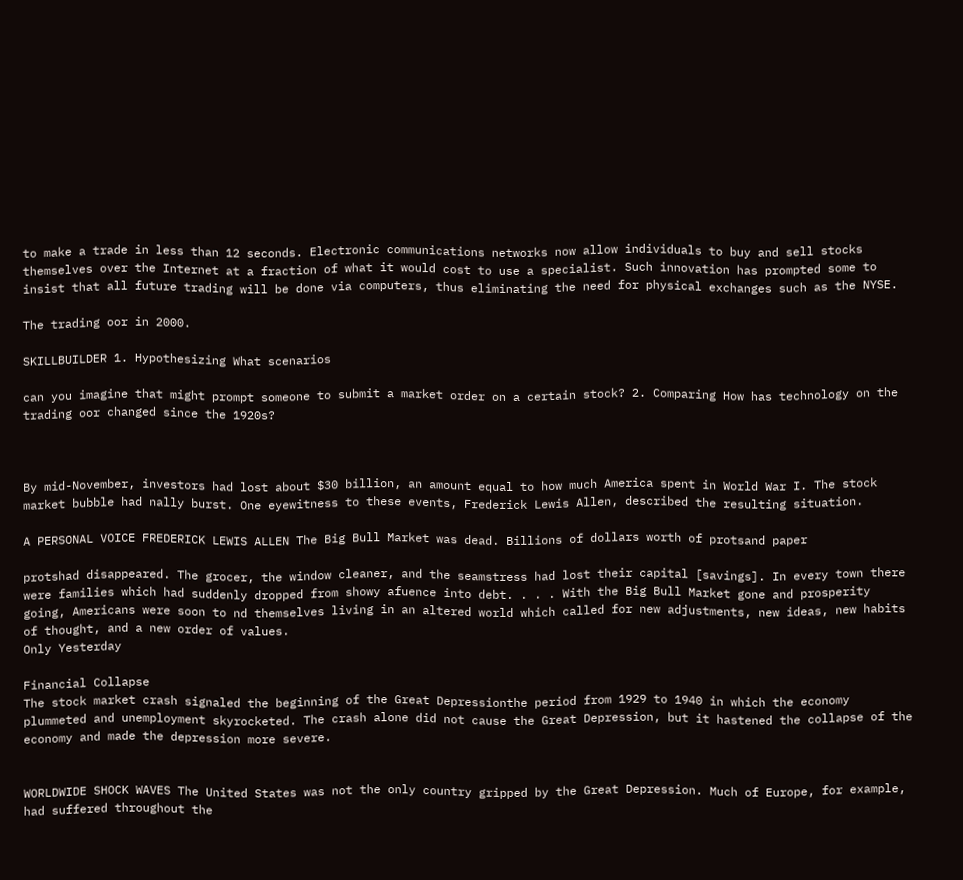to make a trade in less than 12 seconds. Electronic communications networks now allow individuals to buy and sell stocks themselves over the Internet at a fraction of what it would cost to use a specialist. Such innovation has prompted some to insist that all future trading will be done via computers, thus eliminating the need for physical exchanges such as the NYSE.

The trading oor in 2000.

SKILLBUILDER 1. Hypothesizing What scenarios

can you imagine that might prompt someone to submit a market order on a certain stock? 2. Comparing How has technology on the trading oor changed since the 1920s?



By mid-November, investors had lost about $30 billion, an amount equal to how much America spent in World War I. The stock market bubble had nally burst. One eyewitness to these events, Frederick Lewis Allen, described the resulting situation.

A PERSONAL VOICE FREDERICK LEWIS ALLEN The Big Bull Market was dead. Billions of dollars worth of protsand paper

protshad disappeared. The grocer, the window cleaner, and the seamstress had lost their capital [savings]. In every town there were families which had suddenly dropped from showy afuence into debt. . . . With the Big Bull Market gone and prosperity going, Americans were soon to nd themselves living in an altered world which called for new adjustments, new ideas, new habits of thought, and a new order of values.
Only Yesterday

Financial Collapse
The stock market crash signaled the beginning of the Great Depressionthe period from 1929 to 1940 in which the economy plummeted and unemployment skyrocketed. The crash alone did not cause the Great Depression, but it hastened the collapse of the economy and made the depression more severe.


WORLDWIDE SHOCK WAVES The United States was not the only country gripped by the Great Depression. Much of Europe, for example, had suffered throughout the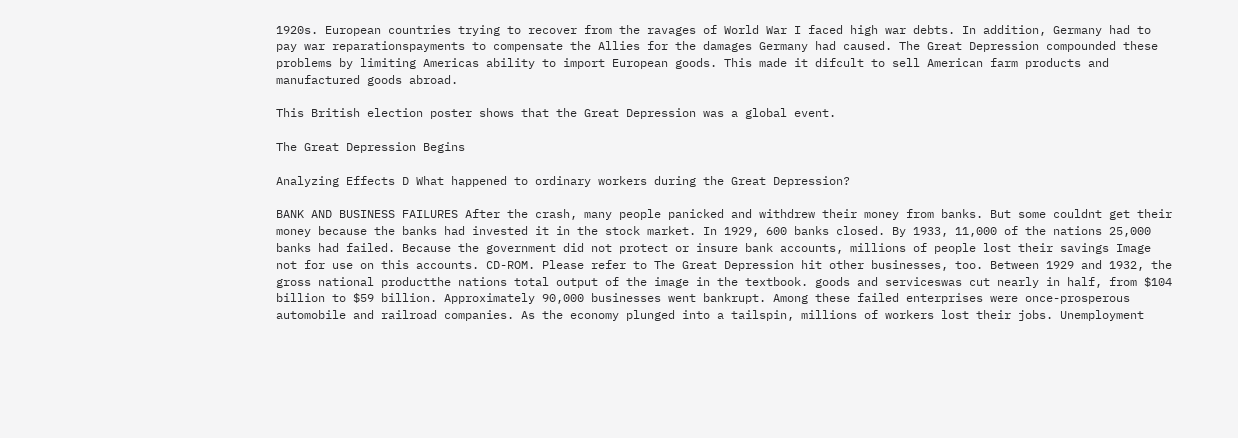1920s. European countries trying to recover from the ravages of World War I faced high war debts. In addition, Germany had to pay war reparationspayments to compensate the Allies for the damages Germany had caused. The Great Depression compounded these problems by limiting Americas ability to import European goods. This made it difcult to sell American farm products and manufactured goods abroad.

This British election poster shows that the Great Depression was a global event.

The Great Depression Begins

Analyzing Effects D What happened to ordinary workers during the Great Depression?

BANK AND BUSINESS FAILURES After the crash, many people panicked and withdrew their money from banks. But some couldnt get their money because the banks had invested it in the stock market. In 1929, 600 banks closed. By 1933, 11,000 of the nations 25,000 banks had failed. Because the government did not protect or insure bank accounts, millions of people lost their savings Image not for use on this accounts. CD-ROM. Please refer to The Great Depression hit other businesses, too. Between 1929 and 1932, the gross national productthe nations total output of the image in the textbook. goods and serviceswas cut nearly in half, from $104 billion to $59 billion. Approximately 90,000 businesses went bankrupt. Among these failed enterprises were once-prosperous automobile and railroad companies. As the economy plunged into a tailspin, millions of workers lost their jobs. Unemployment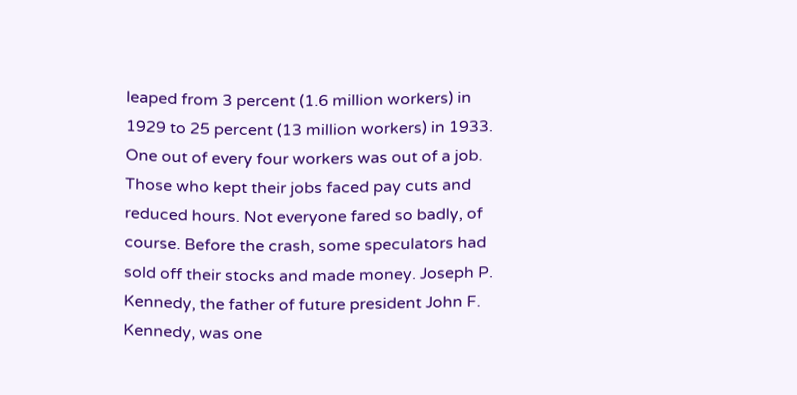leaped from 3 percent (1.6 million workers) in 1929 to 25 percent (13 million workers) in 1933. One out of every four workers was out of a job. Those who kept their jobs faced pay cuts and reduced hours. Not everyone fared so badly, of course. Before the crash, some speculators had sold off their stocks and made money. Joseph P. Kennedy, the father of future president John F. Kennedy, was one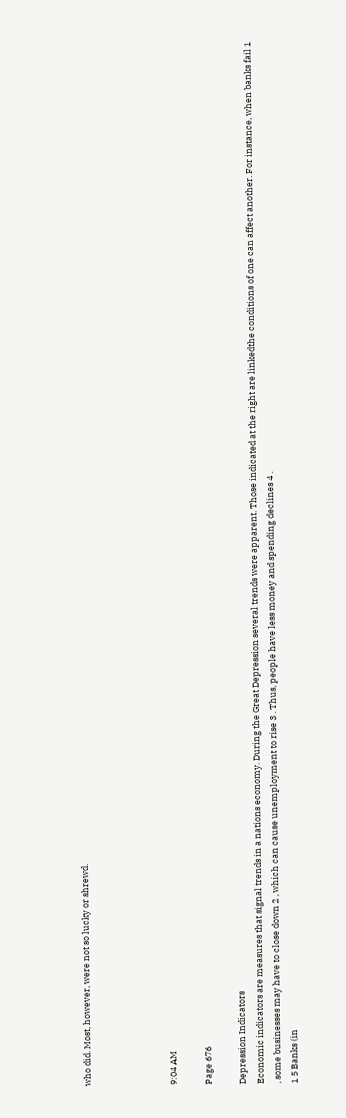who did. Most, however, were not so lucky or shrewd.




9:04 AM

Page 676

Depression Indicators
Economic indicators are measures that signal trends in a nations economy. During the Great Depression several trends were apparent. Those indicated at the right are linkedthe conditions of one can affect another. For instance, when banks fail 1 , some businesses may have to close down 2 , which can cause unemployment to rise 3 . Thus, people have less money and spending declines 4 .
1 5 Banks (in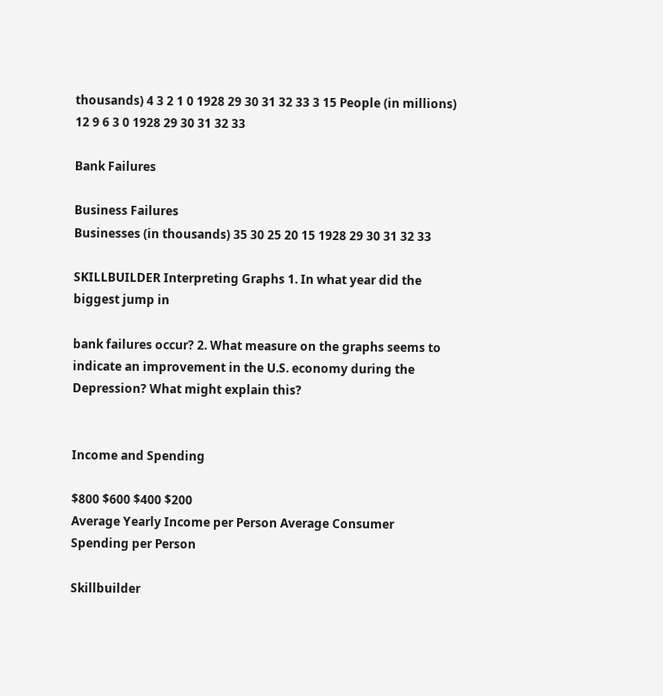thousands) 4 3 2 1 0 1928 29 30 31 32 33 3 15 People (in millions) 12 9 6 3 0 1928 29 30 31 32 33

Bank Failures

Business Failures
Businesses (in thousands) 35 30 25 20 15 1928 29 30 31 32 33

SKILLBUILDER Interpreting Graphs 1. In what year did the biggest jump in

bank failures occur? 2. What measure on the graphs seems to indicate an improvement in the U.S. economy during the Depression? What might explain this?


Income and Spending

$800 $600 $400 $200
Average Yearly Income per Person Average Consumer Spending per Person

Skillbuilder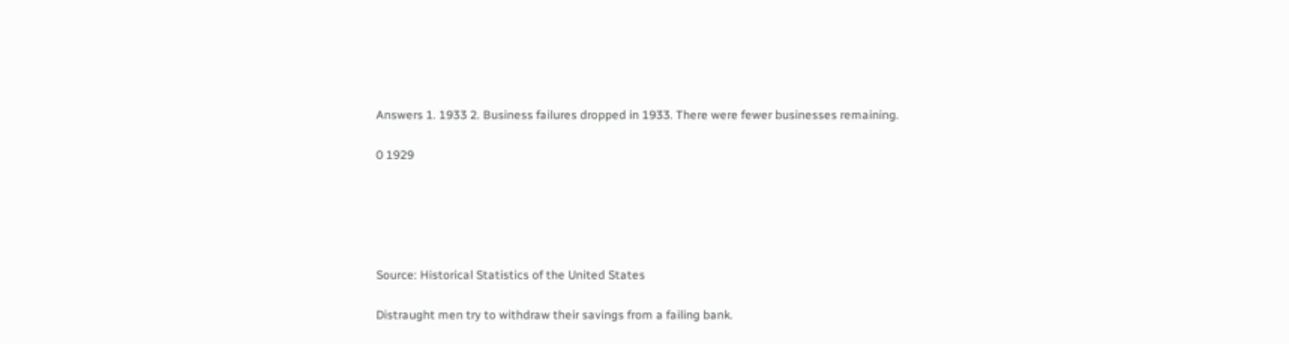Answers 1. 1933 2. Business failures dropped in 1933. There were fewer businesses remaining.

0 1929





Source: Historical Statistics of the United States

Distraught men try to withdraw their savings from a failing bank.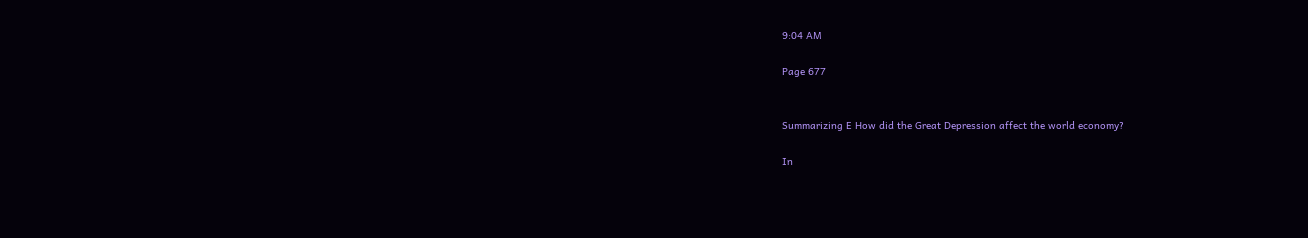9:04 AM

Page 677


Summarizing E How did the Great Depression affect the world economy?

In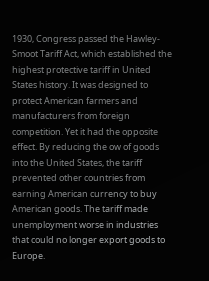1930, Congress passed the Hawley-Smoot Tariff Act, which established the highest protective tariff in United States history. It was designed to protect American farmers and manufacturers from foreign competition. Yet it had the opposite effect. By reducing the ow of goods into the United States, the tariff prevented other countries from earning American currency to buy American goods. The tariff made unemployment worse in industries that could no longer export goods to Europe.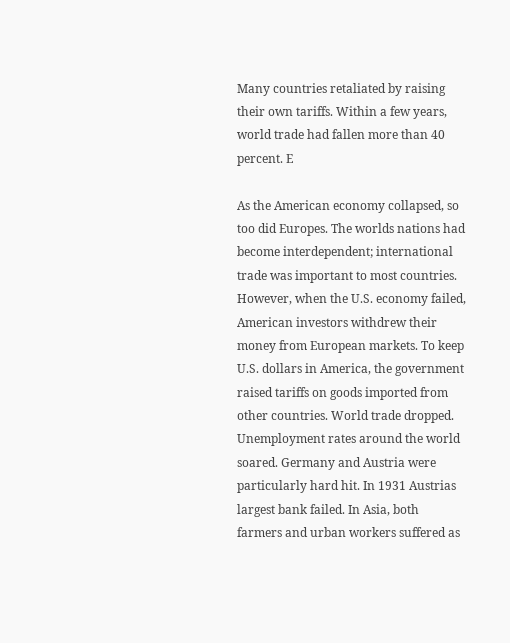Many countries retaliated by raising their own tariffs. Within a few years, world trade had fallen more than 40 percent. E

As the American economy collapsed, so too did Europes. The worlds nations had become interdependent; international trade was important to most countries. However, when the U.S. economy failed, American investors withdrew their money from European markets. To keep U.S. dollars in America, the government raised tariffs on goods imported from other countries. World trade dropped. Unemployment rates around the world soared. Germany and Austria were particularly hard hit. In 1931 Austrias largest bank failed. In Asia, both farmers and urban workers suffered as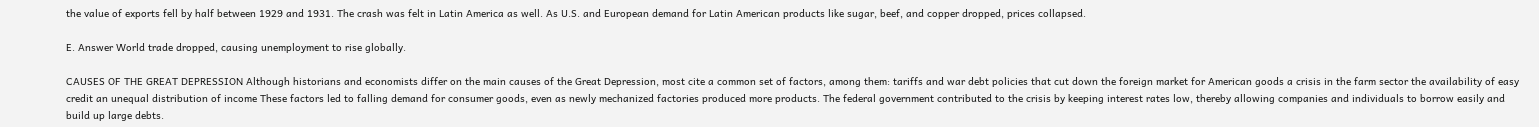the value of exports fell by half between 1929 and 1931. The crash was felt in Latin America as well. As U.S. and European demand for Latin American products like sugar, beef, and copper dropped, prices collapsed.

E. Answer World trade dropped, causing unemployment to rise globally.

CAUSES OF THE GREAT DEPRESSION Although historians and economists differ on the main causes of the Great Depression, most cite a common set of factors, among them: tariffs and war debt policies that cut down the foreign market for American goods a crisis in the farm sector the availability of easy credit an unequal distribution of income These factors led to falling demand for consumer goods, even as newly mechanized factories produced more products. The federal government contributed to the crisis by keeping interest rates low, thereby allowing companies and individuals to borrow easily and build up large debts.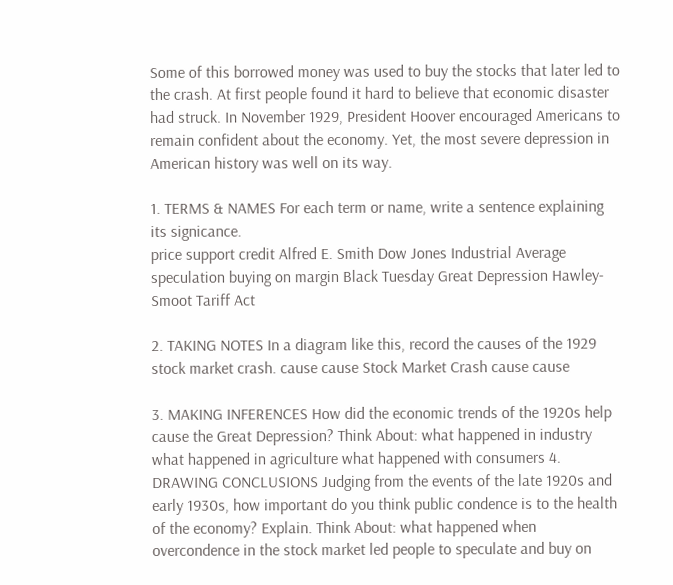Some of this borrowed money was used to buy the stocks that later led to the crash. At first people found it hard to believe that economic disaster had struck. In November 1929, President Hoover encouraged Americans to remain confident about the economy. Yet, the most severe depression in American history was well on its way.

1. TERMS & NAMES For each term or name, write a sentence explaining its signicance.
price support credit Alfred E. Smith Dow Jones Industrial Average speculation buying on margin Black Tuesday Great Depression Hawley-Smoot Tariff Act

2. TAKING NOTES In a diagram like this, record the causes of the 1929 stock market crash. cause cause Stock Market Crash cause cause

3. MAKING INFERENCES How did the economic trends of the 1920s help cause the Great Depression? Think About: what happened in industry what happened in agriculture what happened with consumers 4. DRAWING CONCLUSIONS Judging from the events of the late 1920s and early 1930s, how important do you think public condence is to the health of the economy? Explain. Think About: what happened when overcondence in the stock market led people to speculate and buy on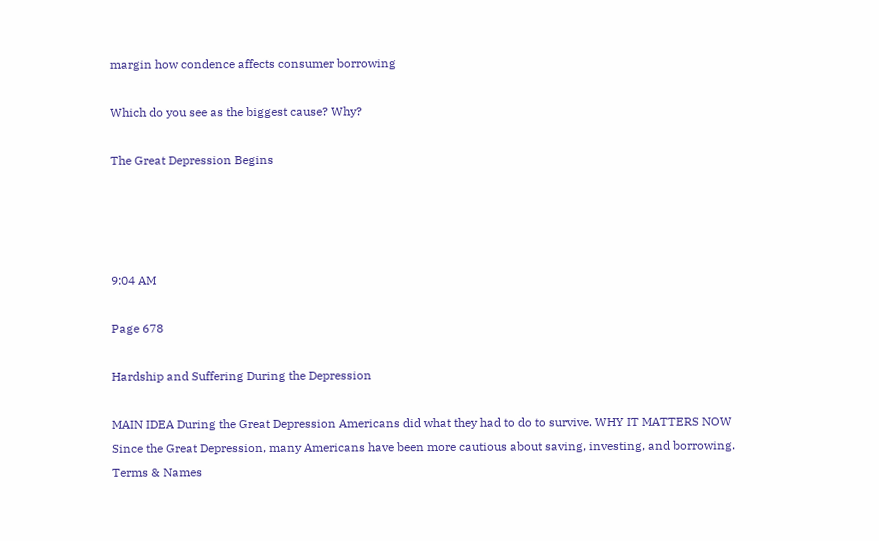margin how condence affects consumer borrowing

Which do you see as the biggest cause? Why?

The Great Depression Begins




9:04 AM

Page 678

Hardship and Suffering During the Depression

MAIN IDEA During the Great Depression Americans did what they had to do to survive. WHY IT MATTERS NOW Since the Great Depression, many Americans have been more cautious about saving, investing, and borrowing. Terms & Names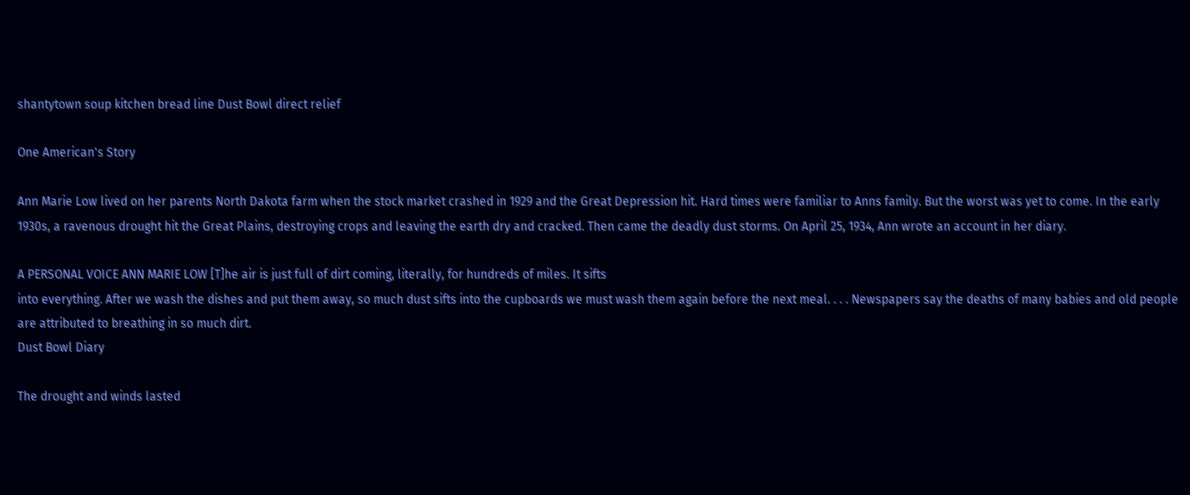shantytown soup kitchen bread line Dust Bowl direct relief

One American's Story

Ann Marie Low lived on her parents North Dakota farm when the stock market crashed in 1929 and the Great Depression hit. Hard times were familiar to Anns family. But the worst was yet to come. In the early 1930s, a ravenous drought hit the Great Plains, destroying crops and leaving the earth dry and cracked. Then came the deadly dust storms. On April 25, 1934, Ann wrote an account in her diary.

A PERSONAL VOICE ANN MARIE LOW [T]he air is just full of dirt coming, literally, for hundreds of miles. It sifts
into everything. After we wash the dishes and put them away, so much dust sifts into the cupboards we must wash them again before the next meal. . . . Newspapers say the deaths of many babies and old people are attributed to breathing in so much dirt.
Dust Bowl Diary

The drought and winds lasted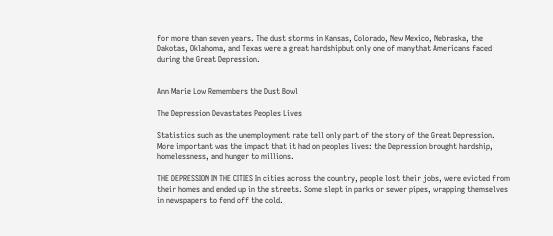for more than seven years. The dust storms in Kansas, Colorado, New Mexico, Nebraska, the Dakotas, Oklahoma, and Texas were a great hardshipbut only one of manythat Americans faced during the Great Depression.


Ann Marie Low Remembers the Dust Bowl

The Depression Devastates Peoples Lives

Statistics such as the unemployment rate tell only part of the story of the Great Depression. More important was the impact that it had on peoples lives: the Depression brought hardship, homelessness, and hunger to millions.

THE DEPRESSION IN THE CITIES In cities across the country, people lost their jobs, were evicted from their homes and ended up in the streets. Some slept in parks or sewer pipes, wrapping themselves in newspapers to fend off the cold.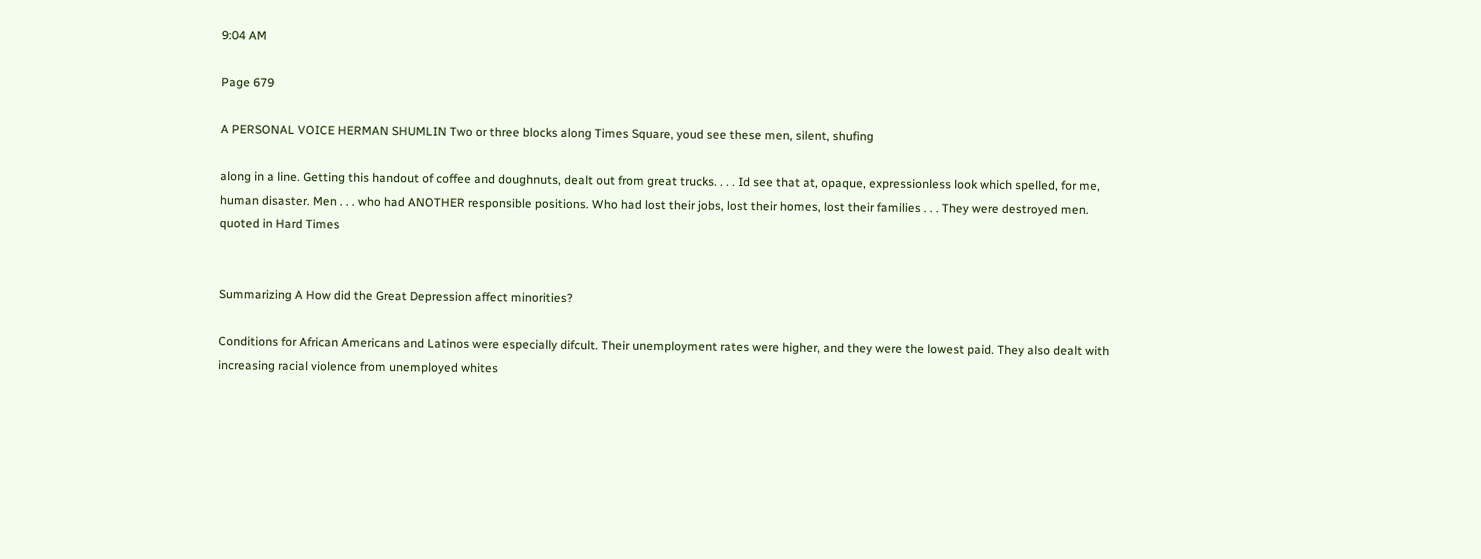9:04 AM

Page 679

A PERSONAL VOICE HERMAN SHUMLIN Two or three blocks along Times Square, youd see these men, silent, shufing

along in a line. Getting this handout of coffee and doughnuts, dealt out from great trucks. . . . Id see that at, opaque, expressionless look which spelled, for me, human disaster. Men . . . who had ANOTHER responsible positions. Who had lost their jobs, lost their homes, lost their families . . . They were destroyed men.
quoted in Hard Times


Summarizing A How did the Great Depression affect minorities?

Conditions for African Americans and Latinos were especially difcult. Their unemployment rates were higher, and they were the lowest paid. They also dealt with increasing racial violence from unemployed whites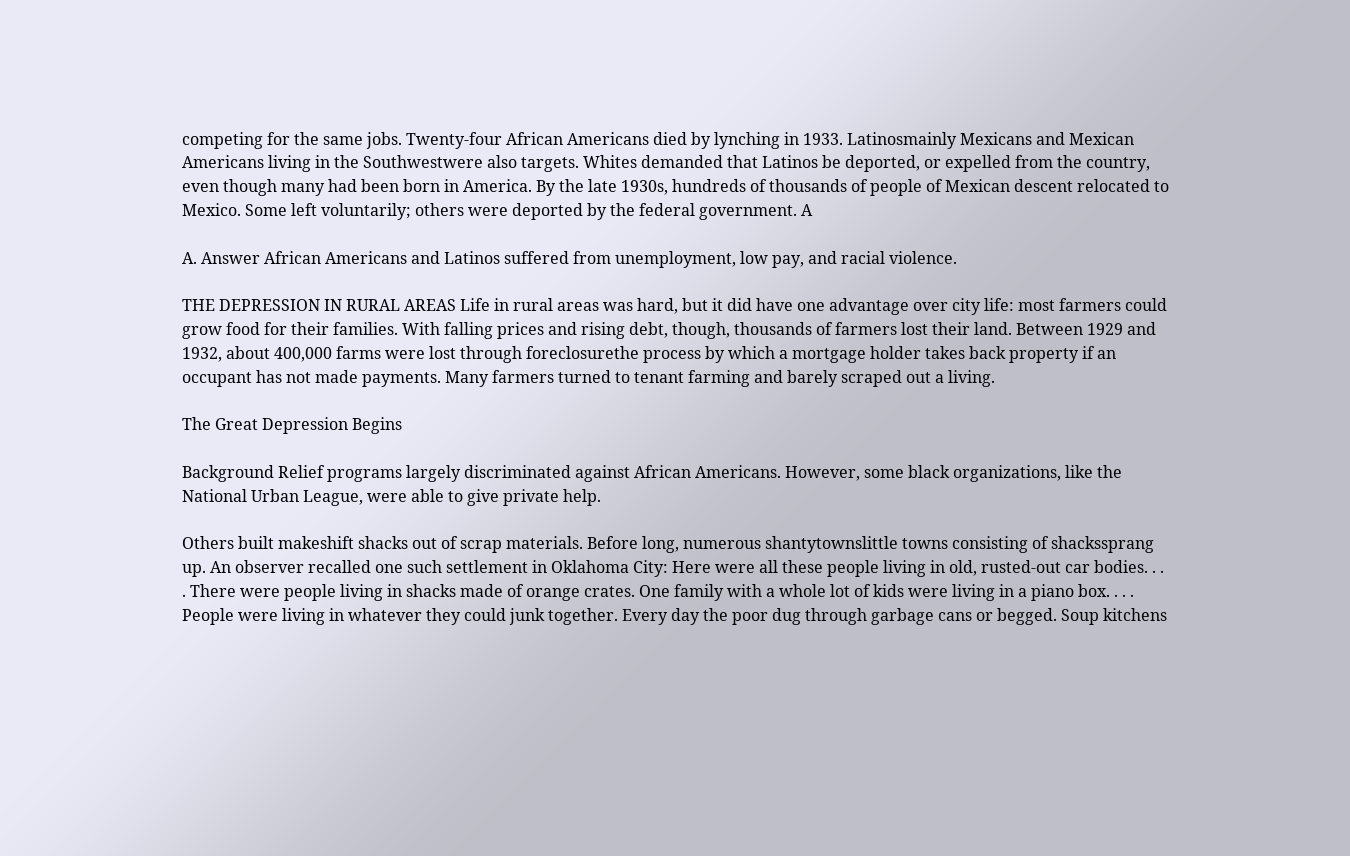competing for the same jobs. Twenty-four African Americans died by lynching in 1933. Latinosmainly Mexicans and Mexican Americans living in the Southwestwere also targets. Whites demanded that Latinos be deported, or expelled from the country, even though many had been born in America. By the late 1930s, hundreds of thousands of people of Mexican descent relocated to Mexico. Some left voluntarily; others were deported by the federal government. A

A. Answer African Americans and Latinos suffered from unemployment, low pay, and racial violence.

THE DEPRESSION IN RURAL AREAS Life in rural areas was hard, but it did have one advantage over city life: most farmers could grow food for their families. With falling prices and rising debt, though, thousands of farmers lost their land. Between 1929 and 1932, about 400,000 farms were lost through foreclosurethe process by which a mortgage holder takes back property if an occupant has not made payments. Many farmers turned to tenant farming and barely scraped out a living.

The Great Depression Begins

Background Relief programs largely discriminated against African Americans. However, some black organizations, like the National Urban League, were able to give private help.

Others built makeshift shacks out of scrap materials. Before long, numerous shantytownslittle towns consisting of shackssprang up. An observer recalled one such settlement in Oklahoma City: Here were all these people living in old, rusted-out car bodies. . . . There were people living in shacks made of orange crates. One family with a whole lot of kids were living in a piano box. . . . People were living in whatever they could junk together. Every day the poor dug through garbage cans or begged. Soup kitchens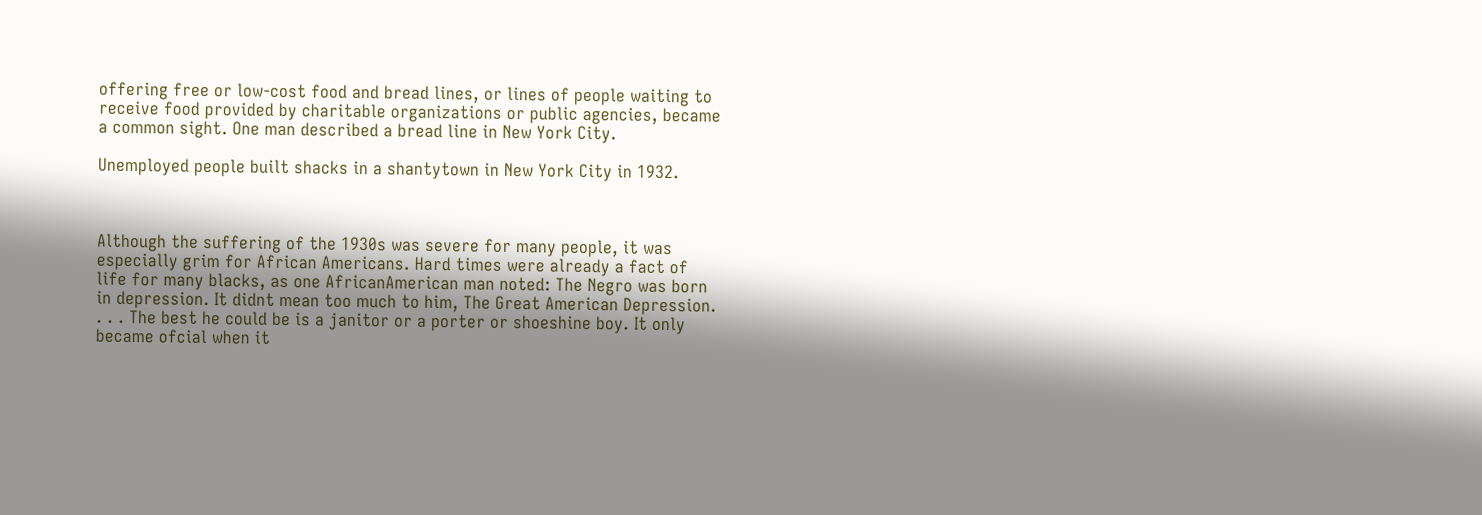offering free or low-cost food and bread lines, or lines of people waiting to receive food provided by charitable organizations or public agencies, became a common sight. One man described a bread line in New York City.

Unemployed people built shacks in a shantytown in New York City in 1932.



Although the suffering of the 1930s was severe for many people, it was especially grim for African Americans. Hard times were already a fact of life for many blacks, as one AfricanAmerican man noted: The Negro was born in depression. It didnt mean too much to him, The Great American Depression. . . . The best he could be is a janitor or a porter or shoeshine boy. It only became ofcial when it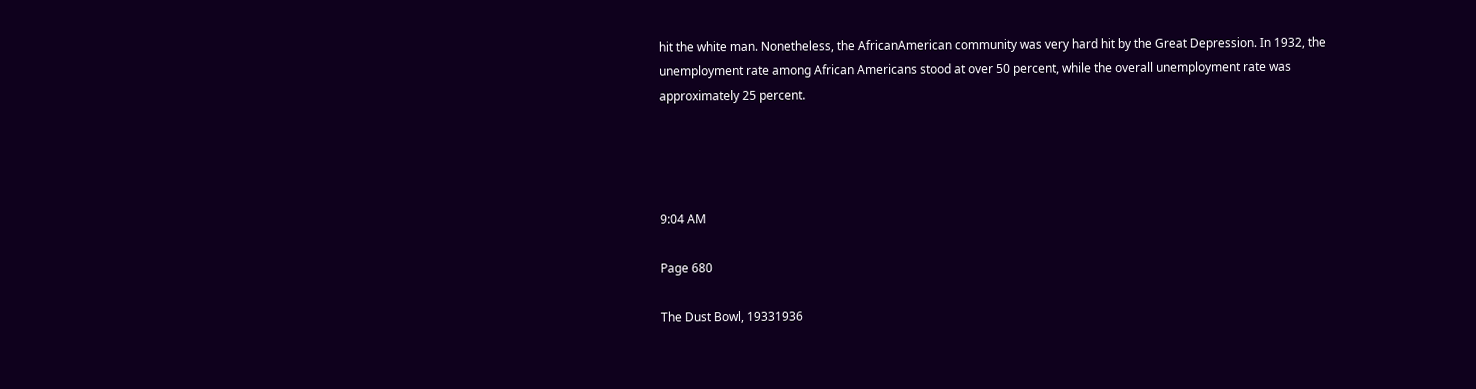hit the white man. Nonetheless, the AfricanAmerican community was very hard hit by the Great Depression. In 1932, the unemployment rate among African Americans stood at over 50 percent, while the overall unemployment rate was approximately 25 percent.




9:04 AM

Page 680

The Dust Bowl, 19331936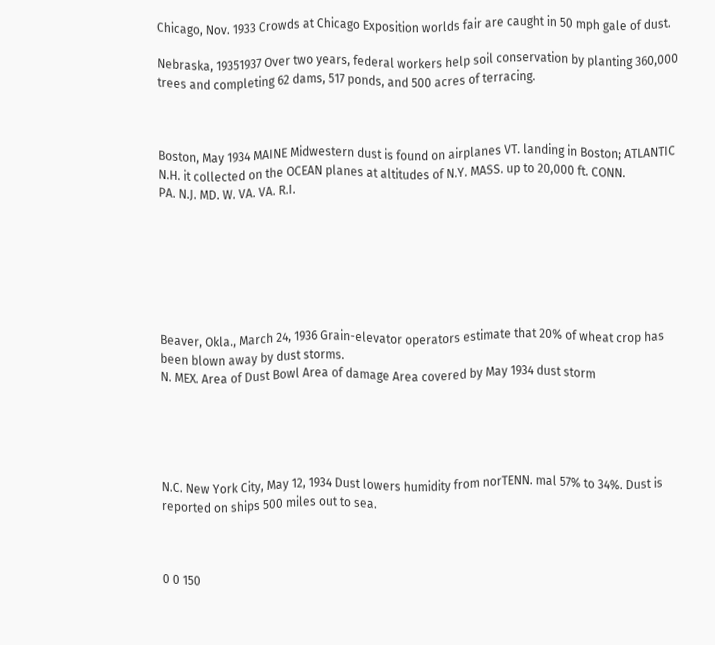Chicago, Nov. 1933 Crowds at Chicago Exposition worlds fair are caught in 50 mph gale of dust.

Nebraska, 19351937 Over two years, federal workers help soil conservation by planting 360,000 trees and completing 62 dams, 517 ponds, and 500 acres of terracing.



Boston, May 1934 MAINE Midwestern dust is found on airplanes VT. landing in Boston; ATLANTIC N.H. it collected on the OCEAN planes at altitudes of N.Y. MASS. up to 20,000 ft. CONN.
PA. N.J. MD. W. VA. VA. R.I.







Beaver, Okla., March 24, 1936 Grain-elevator operators estimate that 20% of wheat crop has been blown away by dust storms.
N. MEX. Area of Dust Bowl Area of damage Area covered by May 1934 dust storm





N.C. New York City, May 12, 1934 Dust lowers humidity from norTENN. mal 57% to 34%. Dust is reported on ships 500 miles out to sea.



0 0 150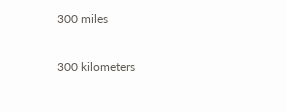300 miles

300 kilometers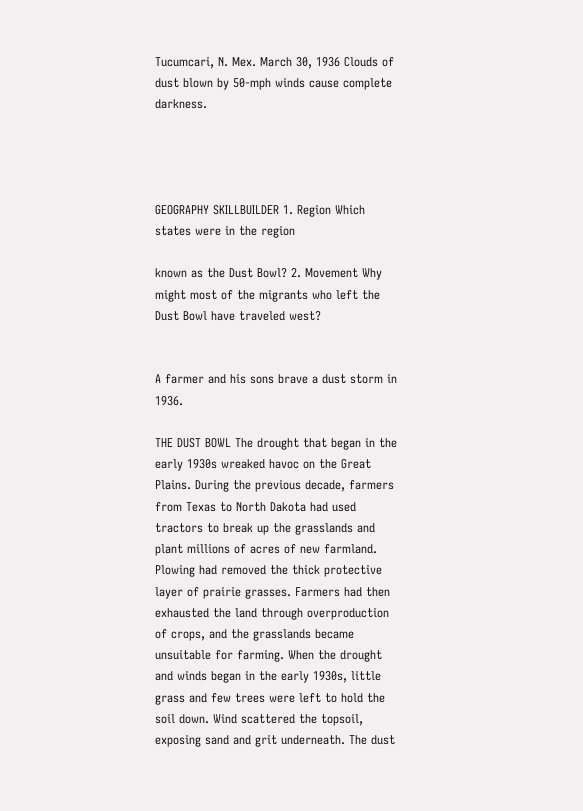Tucumcari, N. Mex. March 30, 1936 Clouds of dust blown by 50-mph winds cause complete darkness.




GEOGRAPHY SKILLBUILDER 1. Region Which states were in the region

known as the Dust Bowl? 2. Movement Why might most of the migrants who left the Dust Bowl have traveled west?


A farmer and his sons brave a dust storm in 1936.

THE DUST BOWL The drought that began in the early 1930s wreaked havoc on the Great Plains. During the previous decade, farmers from Texas to North Dakota had used tractors to break up the grasslands and plant millions of acres of new farmland. Plowing had removed the thick protective layer of prairie grasses. Farmers had then exhausted the land through overproduction of crops, and the grasslands became unsuitable for farming. When the drought and winds began in the early 1930s, little grass and few trees were left to hold the soil down. Wind scattered the topsoil, exposing sand and grit underneath. The dust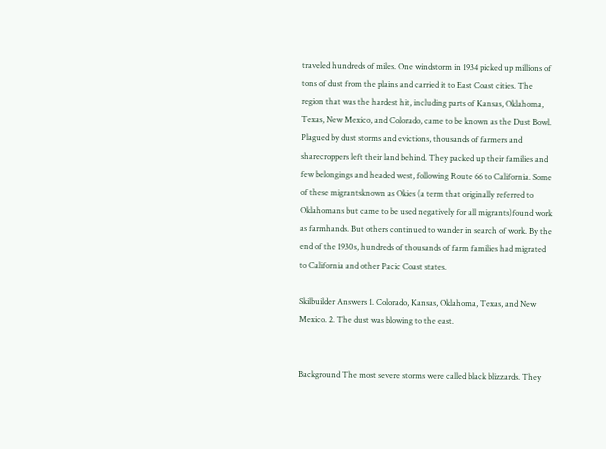traveled hundreds of miles. One windstorm in 1934 picked up millions of tons of dust from the plains and carried it to East Coast cities. The region that was the hardest hit, including parts of Kansas, Oklahoma, Texas, New Mexico, and Colorado, came to be known as the Dust Bowl. Plagued by dust storms and evictions, thousands of farmers and sharecroppers left their land behind. They packed up their families and few belongings and headed west, following Route 66 to California. Some of these migrantsknown as Okies (a term that originally referred to Oklahomans but came to be used negatively for all migrants)found work as farmhands. But others continued to wander in search of work. By the end of the 1930s, hundreds of thousands of farm families had migrated to California and other Pacic Coast states.

Skilbuilder Answers 1. Colorado, Kansas, Oklahoma, Texas, and New Mexico. 2. The dust was blowing to the east.


Background The most severe storms were called black blizzards. They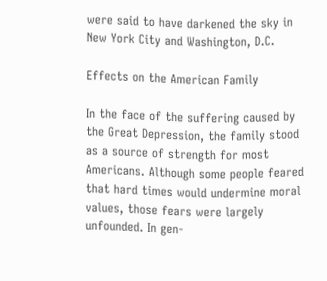were said to have darkened the sky in New York City and Washington, D.C.

Effects on the American Family

In the face of the suffering caused by the Great Depression, the family stood as a source of strength for most Americans. Although some people feared that hard times would undermine moral values, those fears were largely unfounded. In gen-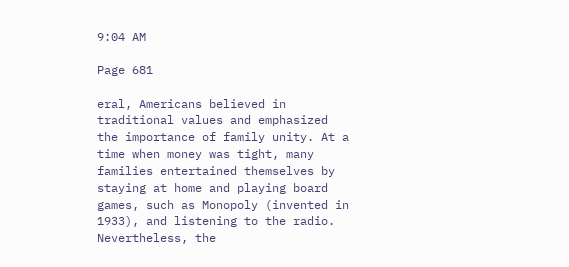9:04 AM

Page 681

eral, Americans believed in traditional values and emphasized the importance of family unity. At a time when money was tight, many families entertained themselves by staying at home and playing board games, such as Monopoly (invented in 1933), and listening to the radio. Nevertheless, the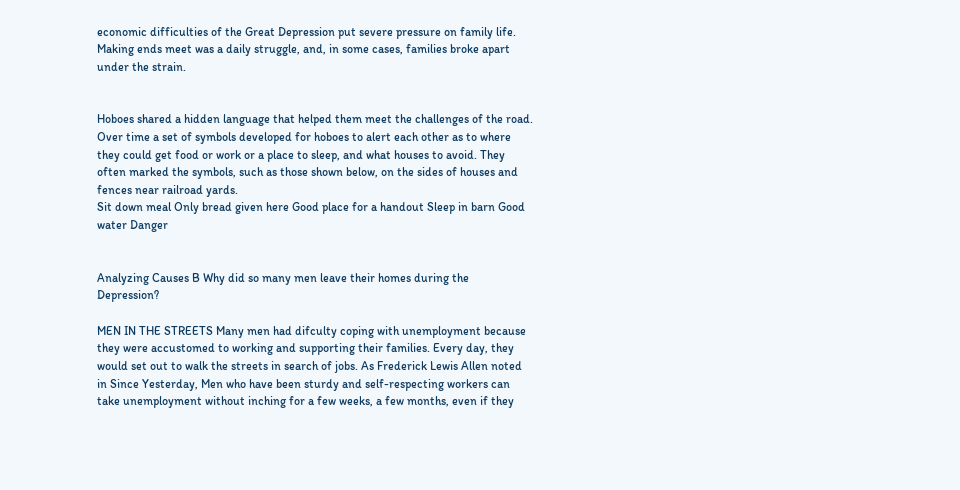economic difficulties of the Great Depression put severe pressure on family life. Making ends meet was a daily struggle, and, in some cases, families broke apart under the strain.


Hoboes shared a hidden language that helped them meet the challenges of the road. Over time a set of symbols developed for hoboes to alert each other as to where they could get food or work or a place to sleep, and what houses to avoid. They often marked the symbols, such as those shown below, on the sides of houses and fences near railroad yards.
Sit down meal Only bread given here Good place for a handout Sleep in barn Good water Danger


Analyzing Causes B Why did so many men leave their homes during the Depression?

MEN IN THE STREETS Many men had difculty coping with unemployment because they were accustomed to working and supporting their families. Every day, they would set out to walk the streets in search of jobs. As Frederick Lewis Allen noted in Since Yesterday, Men who have been sturdy and self-respecting workers can take unemployment without inching for a few weeks, a few months, even if they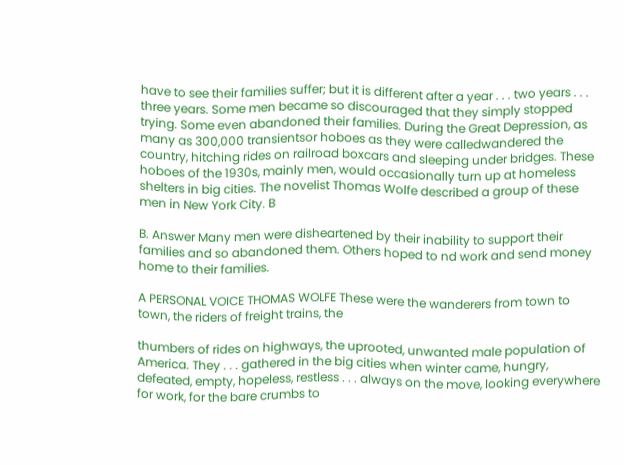have to see their families suffer; but it is different after a year . . . two years . . . three years. Some men became so discouraged that they simply stopped trying. Some even abandoned their families. During the Great Depression, as many as 300,000 transientsor hoboes as they were calledwandered the country, hitching rides on railroad boxcars and sleeping under bridges. These hoboes of the 1930s, mainly men, would occasionally turn up at homeless shelters in big cities. The novelist Thomas Wolfe described a group of these men in New York City. B

B. Answer Many men were disheartened by their inability to support their families and so abandoned them. Others hoped to nd work and send money home to their families.

A PERSONAL VOICE THOMAS WOLFE These were the wanderers from town to town, the riders of freight trains, the

thumbers of rides on highways, the uprooted, unwanted male population of America. They . . . gathered in the big cities when winter came, hungry, defeated, empty, hopeless, restless . . . always on the move, looking everywhere for work, for the bare crumbs to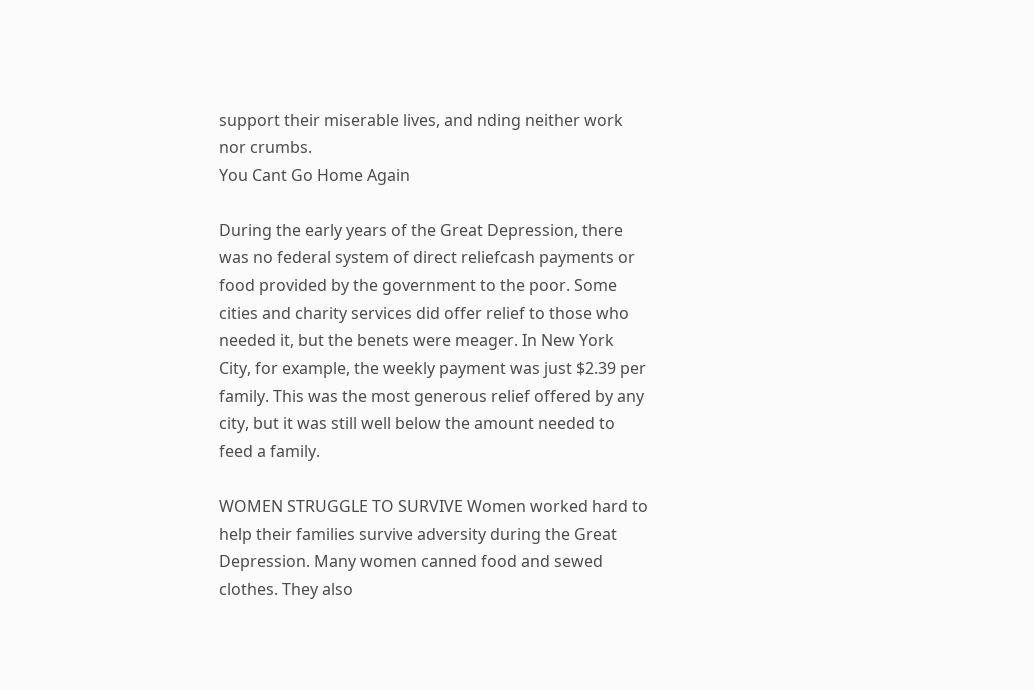support their miserable lives, and nding neither work nor crumbs.
You Cant Go Home Again

During the early years of the Great Depression, there was no federal system of direct reliefcash payments or food provided by the government to the poor. Some cities and charity services did offer relief to those who needed it, but the benets were meager. In New York City, for example, the weekly payment was just $2.39 per family. This was the most generous relief offered by any city, but it was still well below the amount needed to feed a family.

WOMEN STRUGGLE TO SURVIVE Women worked hard to help their families survive adversity during the Great Depression. Many women canned food and sewed clothes. They also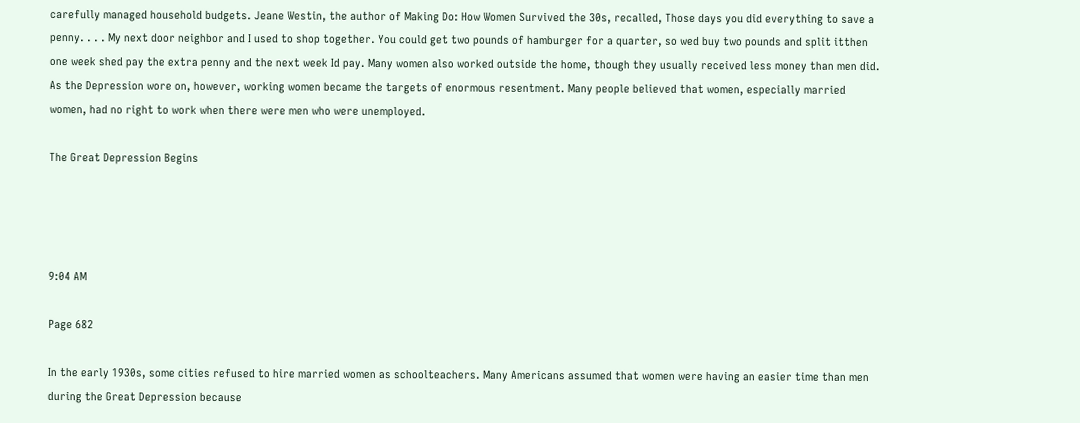carefully managed household budgets. Jeane Westin, the author of Making Do: How Women Survived the 30s, recalled, Those days you did everything to save a penny. . . . My next door neighbor and I used to shop together. You could get two pounds of hamburger for a quarter, so wed buy two pounds and split itthen one week shed pay the extra penny and the next week Id pay. Many women also worked outside the home, though they usually received less money than men did. As the Depression wore on, however, working women became the targets of enormous resentment. Many people believed that women, especially married women, had no right to work when there were men who were unemployed.

The Great Depression Begins




9:04 AM

Page 682

In the early 1930s, some cities refused to hire married women as schoolteachers. Many Americans assumed that women were having an easier time than men during the Great Depression because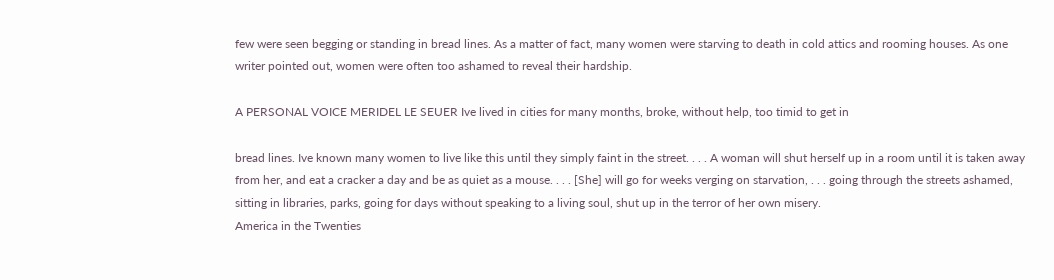few were seen begging or standing in bread lines. As a matter of fact, many women were starving to death in cold attics and rooming houses. As one writer pointed out, women were often too ashamed to reveal their hardship.

A PERSONAL VOICE MERIDEL LE SEUER Ive lived in cities for many months, broke, without help, too timid to get in

bread lines. Ive known many women to live like this until they simply faint in the street. . . . A woman will shut herself up in a room until it is taken away from her, and eat a cracker a day and be as quiet as a mouse. . . . [She] will go for weeks verging on starvation, . . . going through the streets ashamed, sitting in libraries, parks, going for days without speaking to a living soul, shut up in the terror of her own misery.
America in the Twenties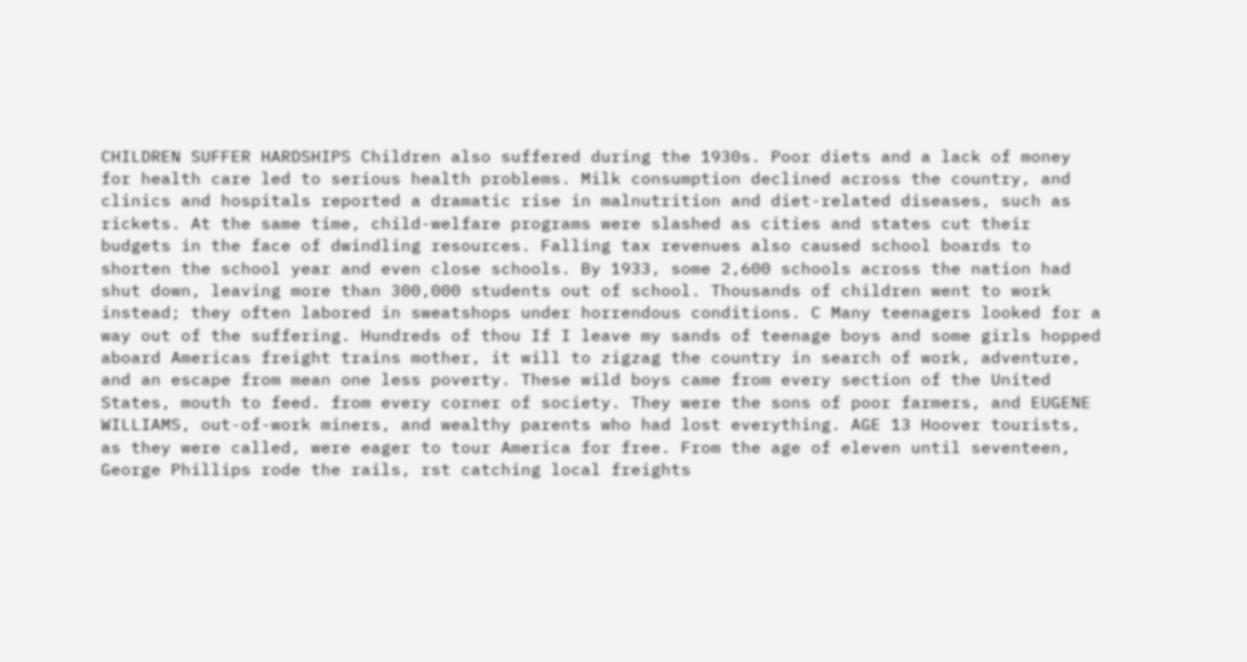CHILDREN SUFFER HARDSHIPS Children also suffered during the 1930s. Poor diets and a lack of money for health care led to serious health problems. Milk consumption declined across the country, and clinics and hospitals reported a dramatic rise in malnutrition and diet-related diseases, such as rickets. At the same time, child-welfare programs were slashed as cities and states cut their budgets in the face of dwindling resources. Falling tax revenues also caused school boards to shorten the school year and even close schools. By 1933, some 2,600 schools across the nation had shut down, leaving more than 300,000 students out of school. Thousands of children went to work instead; they often labored in sweatshops under horrendous conditions. C Many teenagers looked for a way out of the suffering. Hundreds of thou If I leave my sands of teenage boys and some girls hopped aboard Americas freight trains mother, it will to zigzag the country in search of work, adventure, and an escape from mean one less poverty. These wild boys came from every section of the United States, mouth to feed. from every corner of society. They were the sons of poor farmers, and EUGENE WILLIAMS, out-of-work miners, and wealthy parents who had lost everything. AGE 13 Hoover tourists, as they were called, were eager to tour America for free. From the age of eleven until seventeen, George Phillips rode the rails, rst catching local freights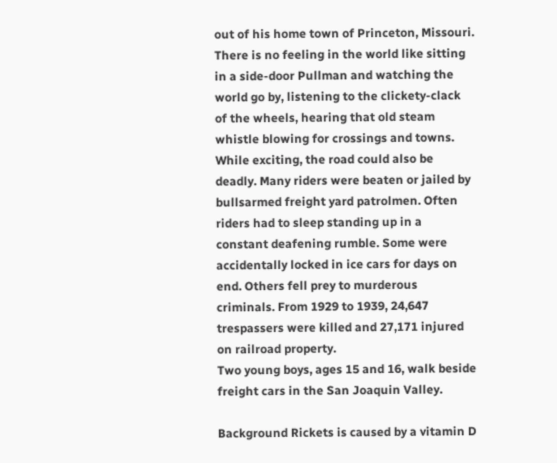out of his home town of Princeton, Missouri. There is no feeling in the world like sitting in a side-door Pullman and watching the world go by, listening to the clickety-clack of the wheels, hearing that old steam whistle blowing for crossings and towns. While exciting, the road could also be deadly. Many riders were beaten or jailed by bullsarmed freight yard patrolmen. Often riders had to sleep standing up in a constant deafening rumble. Some were accidentally locked in ice cars for days on end. Others fell prey to murderous criminals. From 1929 to 1939, 24,647 trespassers were killed and 27,171 injured on railroad property.
Two young boys, ages 15 and 16, walk beside freight cars in the San Joaquin Valley.

Background Rickets is caused by a vitamin D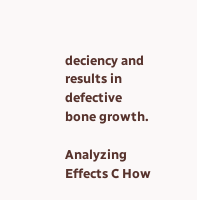deciency and results in defective bone growth.

Analyzing Effects C How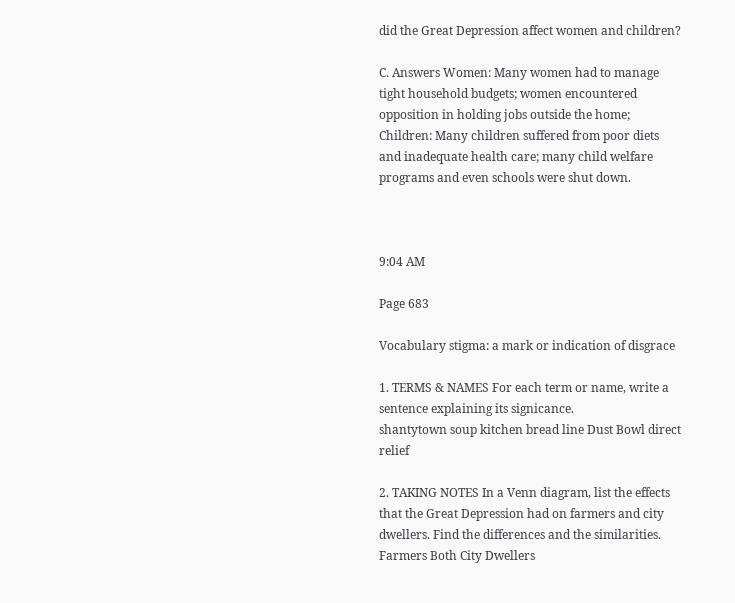did the Great Depression affect women and children?

C. Answers Women: Many women had to manage tight household budgets; women encountered opposition in holding jobs outside the home; Children: Many children suffered from poor diets and inadequate health care; many child welfare programs and even schools were shut down.



9:04 AM

Page 683

Vocabulary stigma: a mark or indication of disgrace

1. TERMS & NAMES For each term or name, write a sentence explaining its signicance.
shantytown soup kitchen bread line Dust Bowl direct relief

2. TAKING NOTES In a Venn diagram, list the effects that the Great Depression had on farmers and city dwellers. Find the differences and the similarities. Farmers Both City Dwellers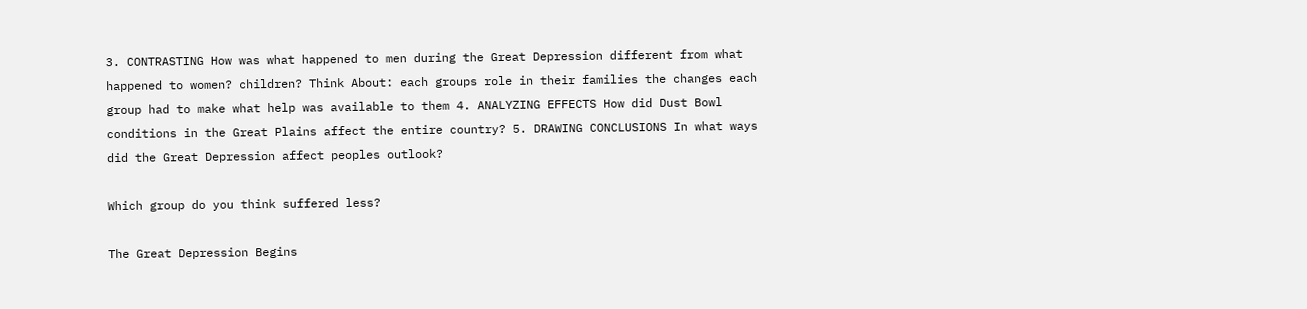3. CONTRASTING How was what happened to men during the Great Depression different from what happened to women? children? Think About: each groups role in their families the changes each group had to make what help was available to them 4. ANALYZING EFFECTS How did Dust Bowl conditions in the Great Plains affect the entire country? 5. DRAWING CONCLUSIONS In what ways did the Great Depression affect peoples outlook?

Which group do you think suffered less?

The Great Depression Begins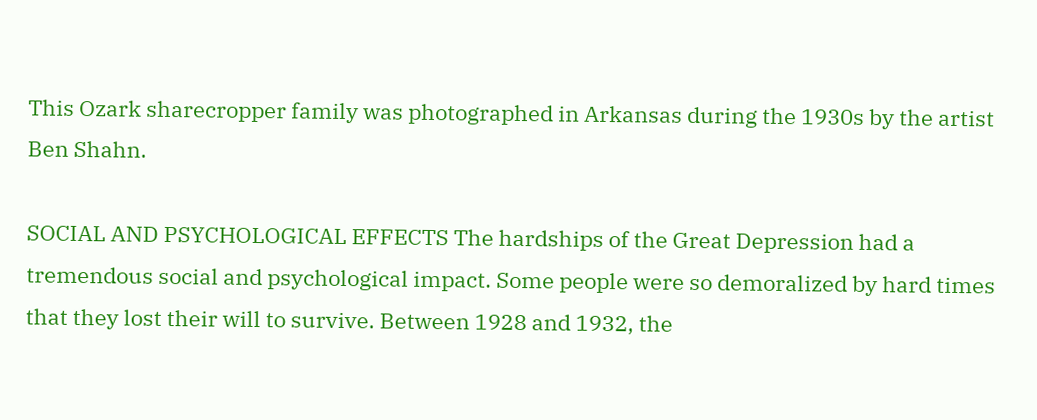This Ozark sharecropper family was photographed in Arkansas during the 1930s by the artist Ben Shahn.

SOCIAL AND PSYCHOLOGICAL EFFECTS The hardships of the Great Depression had a tremendous social and psychological impact. Some people were so demoralized by hard times that they lost their will to survive. Between 1928 and 1932, the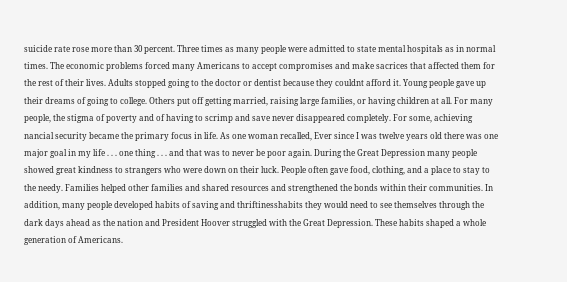suicide rate rose more than 30 percent. Three times as many people were admitted to state mental hospitals as in normal times. The economic problems forced many Americans to accept compromises and make sacrices that affected them for the rest of their lives. Adults stopped going to the doctor or dentist because they couldnt afford it. Young people gave up their dreams of going to college. Others put off getting married, raising large families, or having children at all. For many people, the stigma of poverty and of having to scrimp and save never disappeared completely. For some, achieving nancial security became the primary focus in life. As one woman recalled, Ever since I was twelve years old there was one major goal in my life . . . one thing . . . and that was to never be poor again. During the Great Depression many people showed great kindness to strangers who were down on their luck. People often gave food, clothing, and a place to stay to the needy. Families helped other families and shared resources and strengthened the bonds within their communities. In addition, many people developed habits of saving and thriftinesshabits they would need to see themselves through the dark days ahead as the nation and President Hoover struggled with the Great Depression. These habits shaped a whole generation of Americans.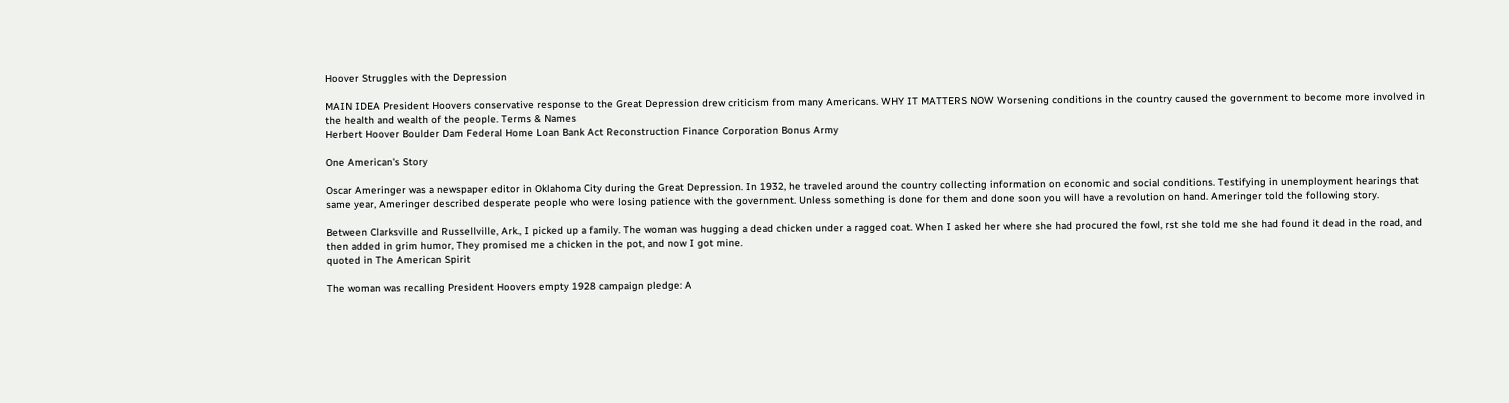Hoover Struggles with the Depression

MAIN IDEA President Hoovers conservative response to the Great Depression drew criticism from many Americans. WHY IT MATTERS NOW Worsening conditions in the country caused the government to become more involved in the health and wealth of the people. Terms & Names
Herbert Hoover Boulder Dam Federal Home Loan Bank Act Reconstruction Finance Corporation Bonus Army

One American's Story

Oscar Ameringer was a newspaper editor in Oklahoma City during the Great Depression. In 1932, he traveled around the country collecting information on economic and social conditions. Testifying in unemployment hearings that same year, Ameringer described desperate people who were losing patience with the government. Unless something is done for them and done soon you will have a revolution on hand. Ameringer told the following story.

Between Clarksville and Russellville, Ark., I picked up a family. The woman was hugging a dead chicken under a ragged coat. When I asked her where she had procured the fowl, rst she told me she had found it dead in the road, and then added in grim humor, They promised me a chicken in the pot, and now I got mine.
quoted in The American Spirit

The woman was recalling President Hoovers empty 1928 campaign pledge: A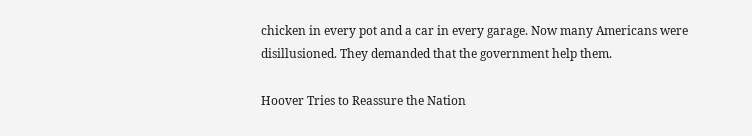chicken in every pot and a car in every garage. Now many Americans were disillusioned. They demanded that the government help them.

Hoover Tries to Reassure the Nation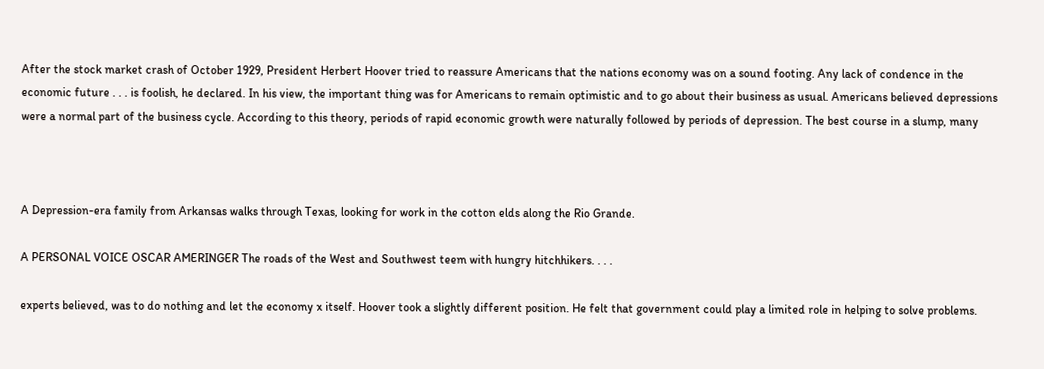After the stock market crash of October 1929, President Herbert Hoover tried to reassure Americans that the nations economy was on a sound footing. Any lack of condence in the economic future . . . is foolish, he declared. In his view, the important thing was for Americans to remain optimistic and to go about their business as usual. Americans believed depressions were a normal part of the business cycle. According to this theory, periods of rapid economic growth were naturally followed by periods of depression. The best course in a slump, many



A Depression-era family from Arkansas walks through Texas, looking for work in the cotton elds along the Rio Grande.

A PERSONAL VOICE OSCAR AMERINGER The roads of the West and Southwest teem with hungry hitchhikers. . . .

experts believed, was to do nothing and let the economy x itself. Hoover took a slightly different position. He felt that government could play a limited role in helping to solve problems.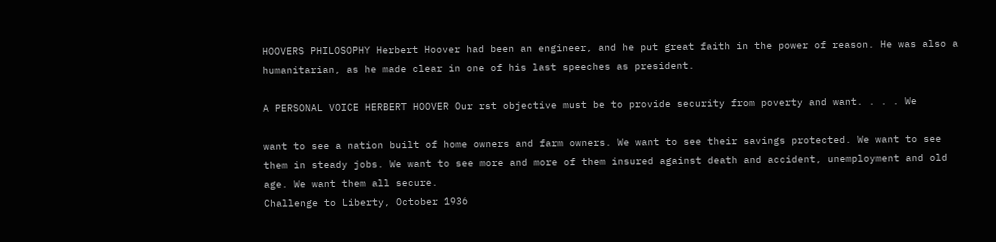HOOVERS PHILOSOPHY Herbert Hoover had been an engineer, and he put great faith in the power of reason. He was also a humanitarian, as he made clear in one of his last speeches as president.

A PERSONAL VOICE HERBERT HOOVER Our rst objective must be to provide security from poverty and want. . . . We

want to see a nation built of home owners and farm owners. We want to see their savings protected. We want to see them in steady jobs. We want to see more and more of them insured against death and accident, unemployment and old age. We want them all secure.
Challenge to Liberty, October 1936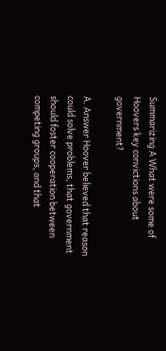Summarizing A What were some of Hoovers key convictions about government?

A. Answer Hoover believed that reason could solve problems, that government should foster cooperation between competing groups, and that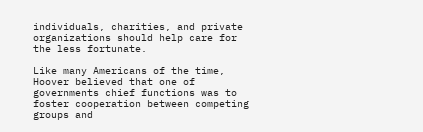individuals, charities, and private organizations should help care for the less fortunate.

Like many Americans of the time, Hoover believed that one of governments chief functions was to foster cooperation between competing groups and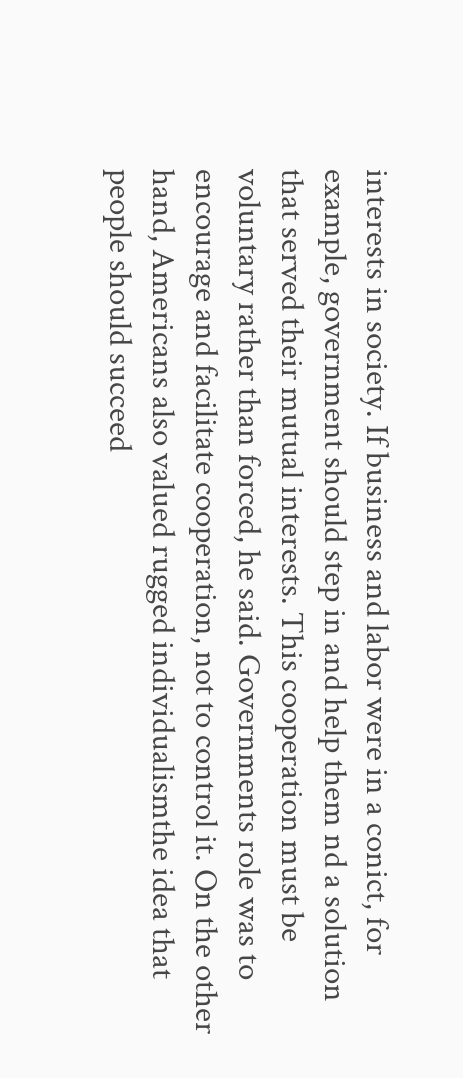interests in society. If business and labor were in a conict, for example, government should step in and help them nd a solution that served their mutual interests. This cooperation must be voluntary rather than forced, he said. Governments role was to encourage and facilitate cooperation, not to control it. On the other hand, Americans also valued rugged individualismthe idea that people should succeed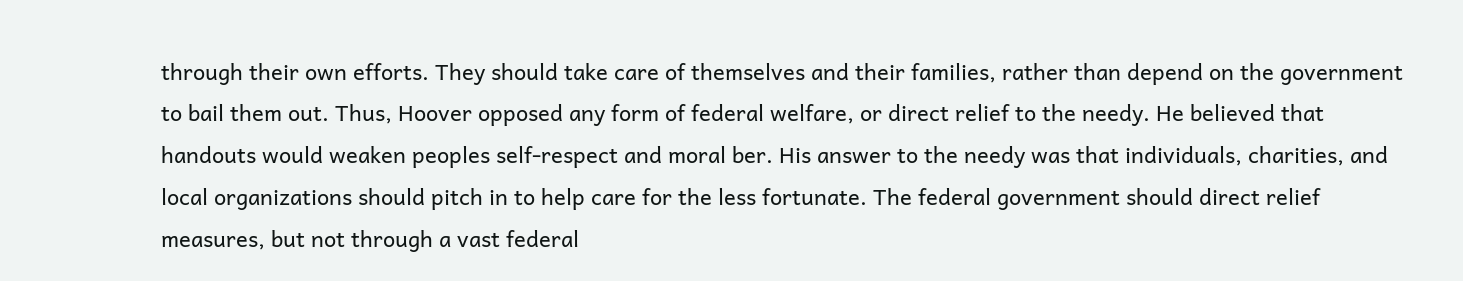through their own efforts. They should take care of themselves and their families, rather than depend on the government to bail them out. Thus, Hoover opposed any form of federal welfare, or direct relief to the needy. He believed that handouts would weaken peoples self-respect and moral ber. His answer to the needy was that individuals, charities, and local organizations should pitch in to help care for the less fortunate. The federal government should direct relief measures, but not through a vast federal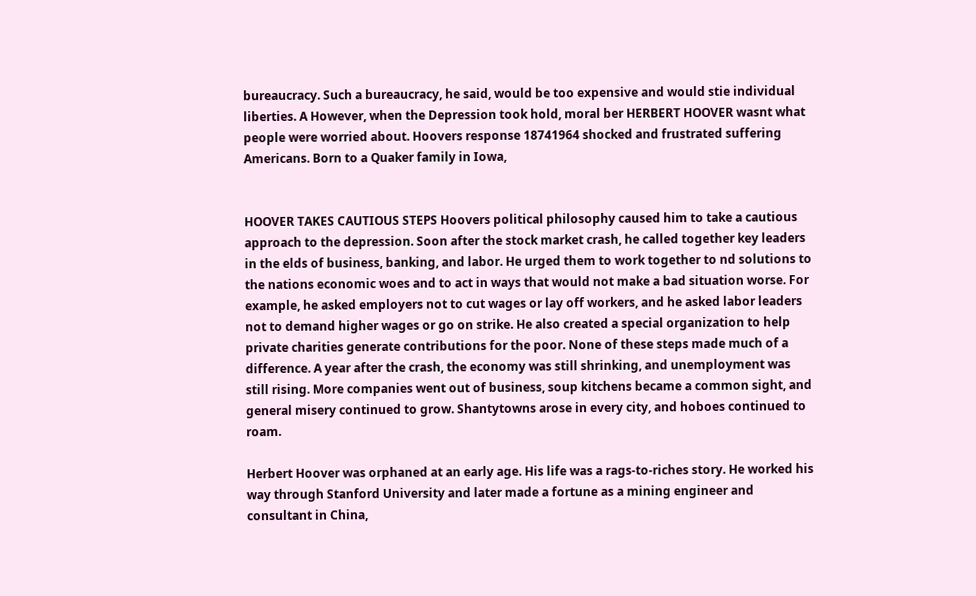bureaucracy. Such a bureaucracy, he said, would be too expensive and would stie individual liberties. A However, when the Depression took hold, moral ber HERBERT HOOVER wasnt what people were worried about. Hoovers response 18741964 shocked and frustrated suffering Americans. Born to a Quaker family in Iowa,


HOOVER TAKES CAUTIOUS STEPS Hoovers political philosophy caused him to take a cautious approach to the depression. Soon after the stock market crash, he called together key leaders in the elds of business, banking, and labor. He urged them to work together to nd solutions to the nations economic woes and to act in ways that would not make a bad situation worse. For example, he asked employers not to cut wages or lay off workers, and he asked labor leaders not to demand higher wages or go on strike. He also created a special organization to help private charities generate contributions for the poor. None of these steps made much of a difference. A year after the crash, the economy was still shrinking, and unemployment was still rising. More companies went out of business, soup kitchens became a common sight, and general misery continued to grow. Shantytowns arose in every city, and hoboes continued to roam.

Herbert Hoover was orphaned at an early age. His life was a rags-to-riches story. He worked his way through Stanford University and later made a fortune as a mining engineer and consultant in China,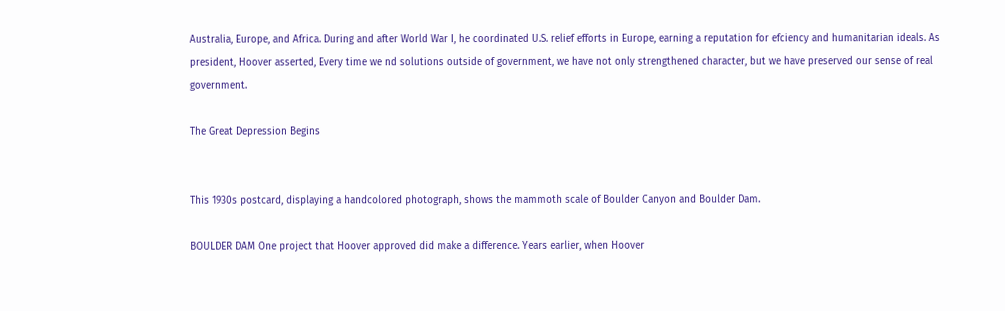Australia, Europe, and Africa. During and after World War I, he coordinated U.S. relief efforts in Europe, earning a reputation for efciency and humanitarian ideals. As president, Hoover asserted, Every time we nd solutions outside of government, we have not only strengthened character, but we have preserved our sense of real government.

The Great Depression Begins


This 1930s postcard, displaying a handcolored photograph, shows the mammoth scale of Boulder Canyon and Boulder Dam.

BOULDER DAM One project that Hoover approved did make a difference. Years earlier, when Hoover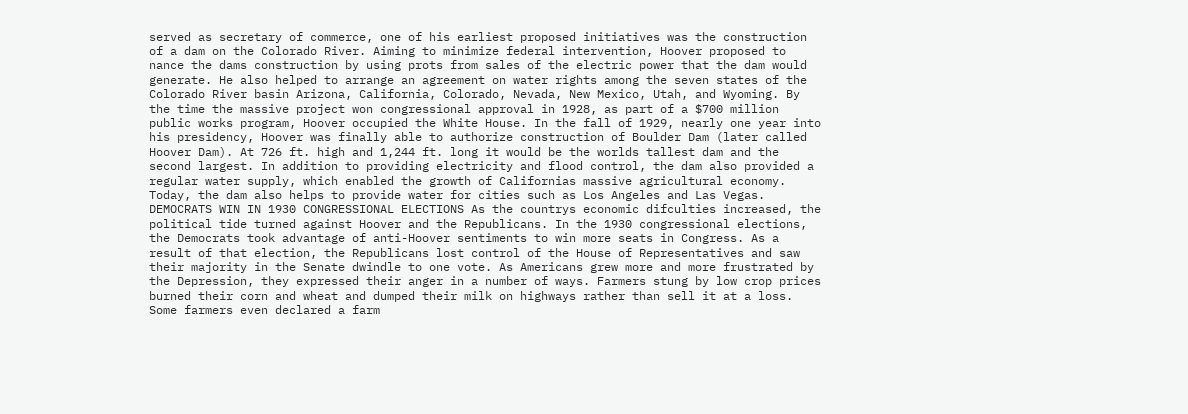served as secretary of commerce, one of his earliest proposed initiatives was the construction of a dam on the Colorado River. Aiming to minimize federal intervention, Hoover proposed to nance the dams construction by using prots from sales of the electric power that the dam would generate. He also helped to arrange an agreement on water rights among the seven states of the Colorado River basin Arizona, California, Colorado, Nevada, New Mexico, Utah, and Wyoming. By the time the massive project won congressional approval in 1928, as part of a $700 million public works program, Hoover occupied the White House. In the fall of 1929, nearly one year into his presidency, Hoover was finally able to authorize construction of Boulder Dam (later called Hoover Dam). At 726 ft. high and 1,244 ft. long it would be the worlds tallest dam and the second largest. In addition to providing electricity and flood control, the dam also provided a regular water supply, which enabled the growth of Californias massive agricultural economy. Today, the dam also helps to provide water for cities such as Los Angeles and Las Vegas. DEMOCRATS WIN IN 1930 CONGRESSIONAL ELECTIONS As the countrys economic difculties increased, the political tide turned against Hoover and the Republicans. In the 1930 congressional elections, the Democrats took advantage of anti-Hoover sentiments to win more seats in Congress. As a result of that election, the Republicans lost control of the House of Representatives and saw their majority in the Senate dwindle to one vote. As Americans grew more and more frustrated by the Depression, they expressed their anger in a number of ways. Farmers stung by low crop prices burned their corn and wheat and dumped their milk on highways rather than sell it at a loss. Some farmers even declared a farm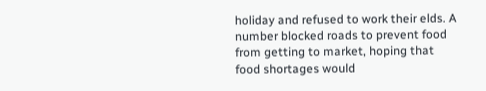holiday and refused to work their elds. A number blocked roads to prevent food from getting to market, hoping that food shortages would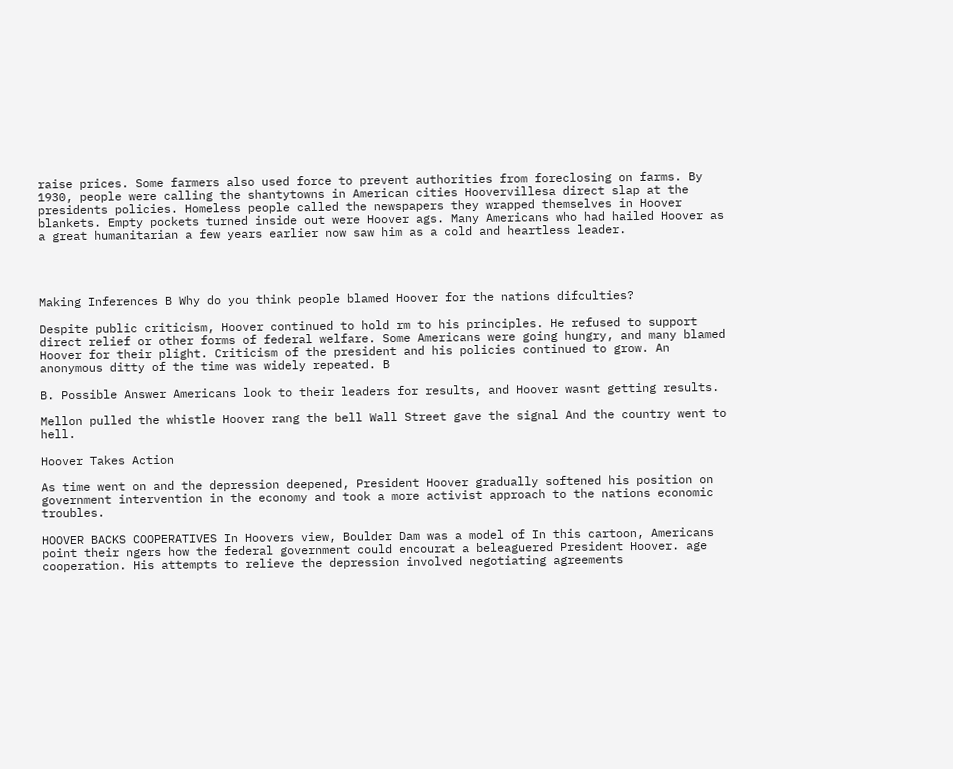raise prices. Some farmers also used force to prevent authorities from foreclosing on farms. By 1930, people were calling the shantytowns in American cities Hoovervillesa direct slap at the presidents policies. Homeless people called the newspapers they wrapped themselves in Hoover blankets. Empty pockets turned inside out were Hoover ags. Many Americans who had hailed Hoover as a great humanitarian a few years earlier now saw him as a cold and heartless leader.




Making Inferences B Why do you think people blamed Hoover for the nations difculties?

Despite public criticism, Hoover continued to hold rm to his principles. He refused to support direct relief or other forms of federal welfare. Some Americans were going hungry, and many blamed Hoover for their plight. Criticism of the president and his policies continued to grow. An anonymous ditty of the time was widely repeated. B

B. Possible Answer Americans look to their leaders for results, and Hoover wasnt getting results.

Mellon pulled the whistle Hoover rang the bell Wall Street gave the signal And the country went to hell.

Hoover Takes Action

As time went on and the depression deepened, President Hoover gradually softened his position on government intervention in the economy and took a more activist approach to the nations economic troubles.

HOOVER BACKS COOPERATIVES In Hoovers view, Boulder Dam was a model of In this cartoon, Americans point their ngers how the federal government could encourat a beleaguered President Hoover. age cooperation. His attempts to relieve the depression involved negotiating agreements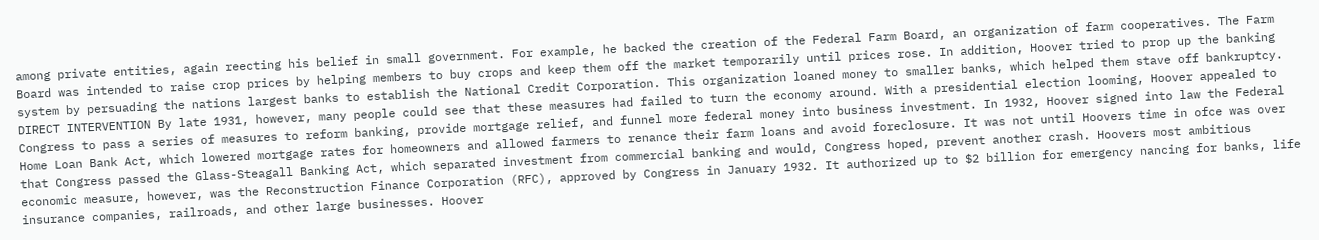among private entities, again reecting his belief in small government. For example, he backed the creation of the Federal Farm Board, an organization of farm cooperatives. The Farm Board was intended to raise crop prices by helping members to buy crops and keep them off the market temporarily until prices rose. In addition, Hoover tried to prop up the banking system by persuading the nations largest banks to establish the National Credit Corporation. This organization loaned money to smaller banks, which helped them stave off bankruptcy. DIRECT INTERVENTION By late 1931, however, many people could see that these measures had failed to turn the economy around. With a presidential election looming, Hoover appealed to Congress to pass a series of measures to reform banking, provide mortgage relief, and funnel more federal money into business investment. In 1932, Hoover signed into law the Federal Home Loan Bank Act, which lowered mortgage rates for homeowners and allowed farmers to renance their farm loans and avoid foreclosure. It was not until Hoovers time in ofce was over that Congress passed the Glass-Steagall Banking Act, which separated investment from commercial banking and would, Congress hoped, prevent another crash. Hoovers most ambitious economic measure, however, was the Reconstruction Finance Corporation (RFC), approved by Congress in January 1932. It authorized up to $2 billion for emergency nancing for banks, life insurance companies, railroads, and other large businesses. Hoover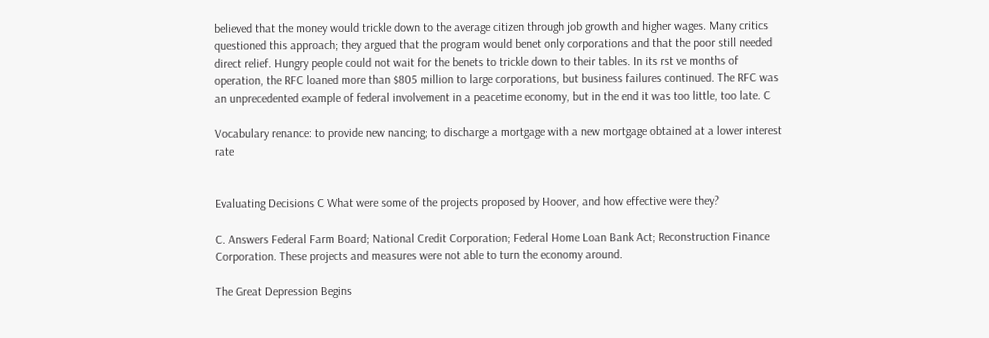believed that the money would trickle down to the average citizen through job growth and higher wages. Many critics questioned this approach; they argued that the program would benet only corporations and that the poor still needed direct relief. Hungry people could not wait for the benets to trickle down to their tables. In its rst ve months of operation, the RFC loaned more than $805 million to large corporations, but business failures continued. The RFC was an unprecedented example of federal involvement in a peacetime economy, but in the end it was too little, too late. C

Vocabulary renance: to provide new nancing; to discharge a mortgage with a new mortgage obtained at a lower interest rate


Evaluating Decisions C What were some of the projects proposed by Hoover, and how effective were they?

C. Answers Federal Farm Board; National Credit Corporation; Federal Home Loan Bank Act; Reconstruction Finance Corporation. These projects and measures were not able to turn the economy around.

The Great Depression Begins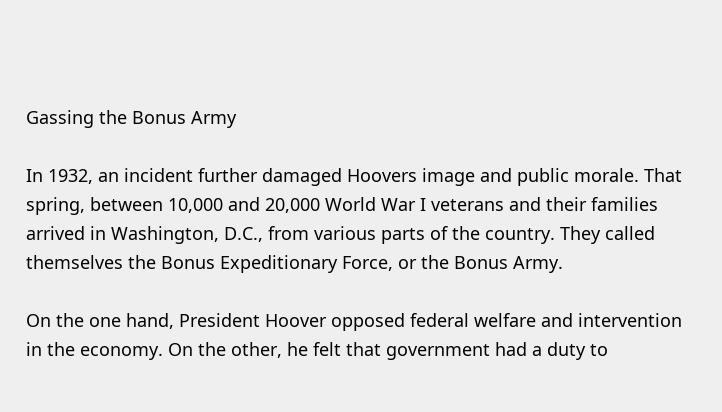Gassing the Bonus Army

In 1932, an incident further damaged Hoovers image and public morale. That spring, between 10,000 and 20,000 World War I veterans and their families arrived in Washington, D.C., from various parts of the country. They called themselves the Bonus Expeditionary Force, or the Bonus Army.

On the one hand, President Hoover opposed federal welfare and intervention in the economy. On the other, he felt that government had a duty to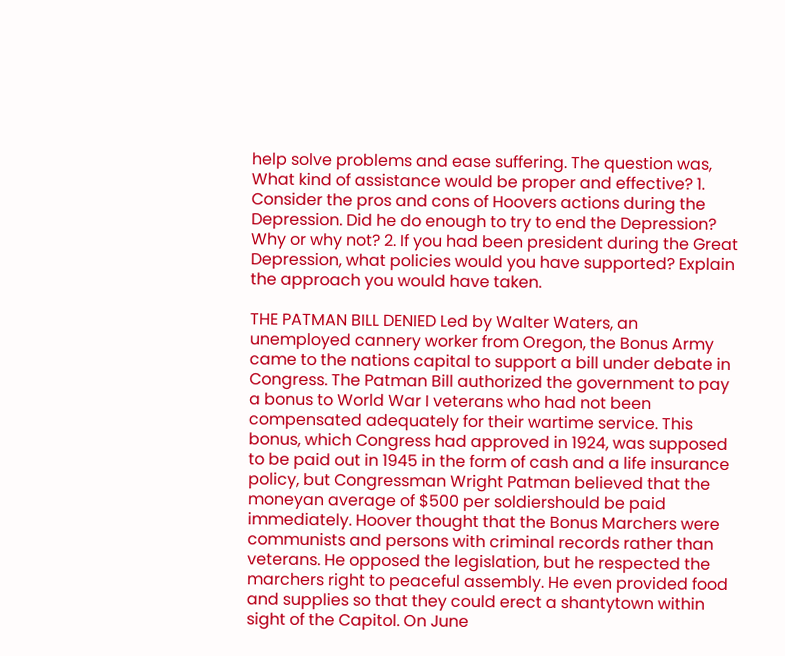help solve problems and ease suffering. The question was, What kind of assistance would be proper and effective? 1. Consider the pros and cons of Hoovers actions during the Depression. Did he do enough to try to end the Depression? Why or why not? 2. If you had been president during the Great Depression, what policies would you have supported? Explain the approach you would have taken.

THE PATMAN BILL DENIED Led by Walter Waters, an unemployed cannery worker from Oregon, the Bonus Army came to the nations capital to support a bill under debate in Congress. The Patman Bill authorized the government to pay a bonus to World War I veterans who had not been compensated adequately for their wartime service. This bonus, which Congress had approved in 1924, was supposed to be paid out in 1945 in the form of cash and a life insurance policy, but Congressman Wright Patman believed that the moneyan average of $500 per soldiershould be paid immediately. Hoover thought that the Bonus Marchers were communists and persons with criminal records rather than veterans. He opposed the legislation, but he respected the marchers right to peaceful assembly. He even provided food and supplies so that they could erect a shantytown within sight of the Capitol. On June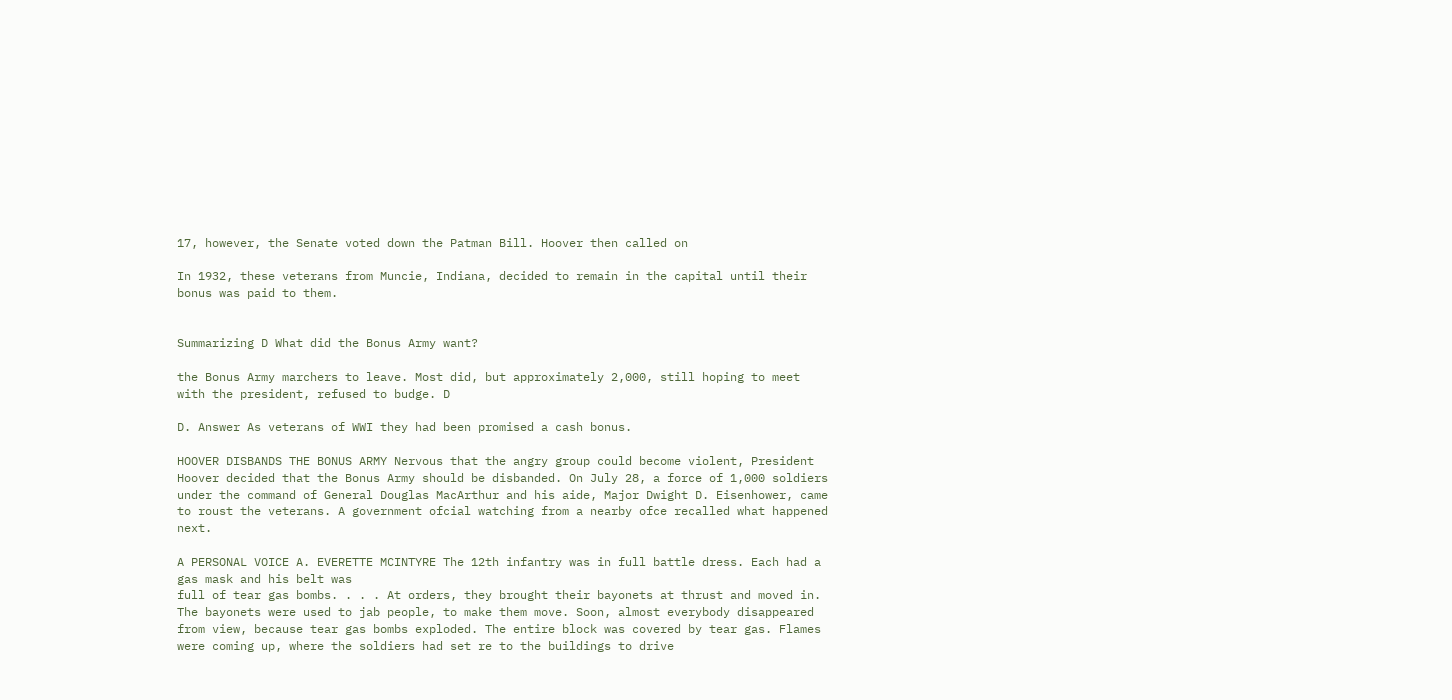17, however, the Senate voted down the Patman Bill. Hoover then called on

In 1932, these veterans from Muncie, Indiana, decided to remain in the capital until their bonus was paid to them.


Summarizing D What did the Bonus Army want?

the Bonus Army marchers to leave. Most did, but approximately 2,000, still hoping to meet with the president, refused to budge. D

D. Answer As veterans of WWI they had been promised a cash bonus.

HOOVER DISBANDS THE BONUS ARMY Nervous that the angry group could become violent, President Hoover decided that the Bonus Army should be disbanded. On July 28, a force of 1,000 soldiers under the command of General Douglas MacArthur and his aide, Major Dwight D. Eisenhower, came to roust the veterans. A government ofcial watching from a nearby ofce recalled what happened next.

A PERSONAL VOICE A. EVERETTE MCINTYRE The 12th infantry was in full battle dress. Each had a gas mask and his belt was
full of tear gas bombs. . . . At orders, they brought their bayonets at thrust and moved in. The bayonets were used to jab people, to make them move. Soon, almost everybody disappeared from view, because tear gas bombs exploded. The entire block was covered by tear gas. Flames were coming up, where the soldiers had set re to the buildings to drive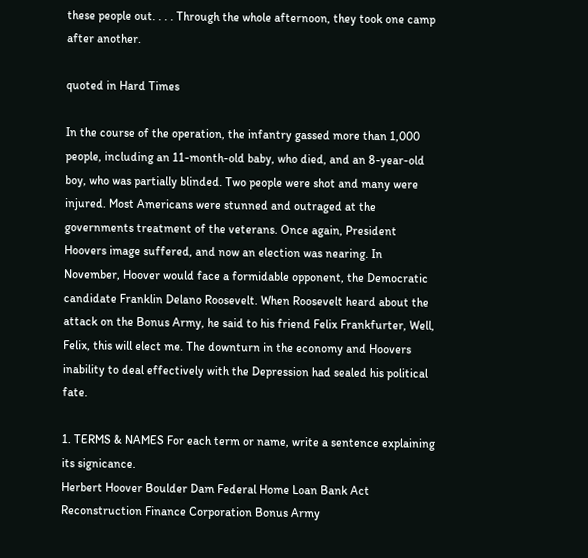these people out. . . . Through the whole afternoon, they took one camp after another.

quoted in Hard Times

In the course of the operation, the infantry gassed more than 1,000 people, including an 11-month-old baby, who died, and an 8-year-old boy, who was partially blinded. Two people were shot and many were injured. Most Americans were stunned and outraged at the governments treatment of the veterans. Once again, President Hoovers image suffered, and now an election was nearing. In November, Hoover would face a formidable opponent, the Democratic candidate Franklin Delano Roosevelt. When Roosevelt heard about the attack on the Bonus Army, he said to his friend Felix Frankfurter, Well, Felix, this will elect me. The downturn in the economy and Hoovers inability to deal effectively with the Depression had sealed his political fate.

1. TERMS & NAMES For each term or name, write a sentence explaining its signicance.
Herbert Hoover Boulder Dam Federal Home Loan Bank Act Reconstruction Finance Corporation Bonus Army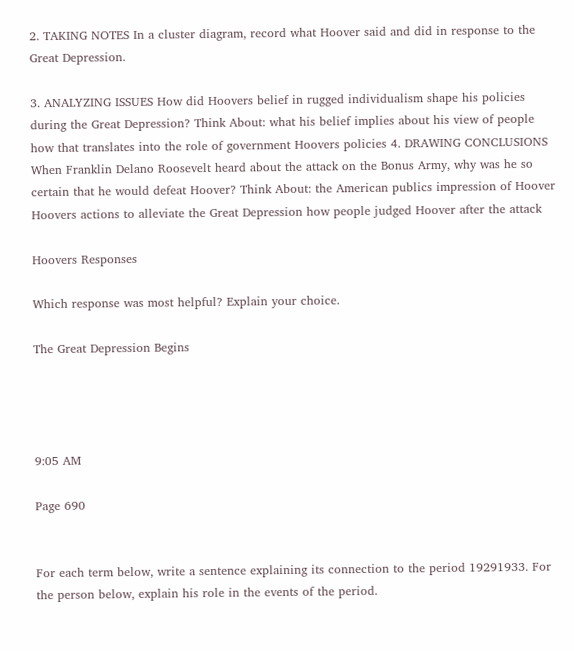2. TAKING NOTES In a cluster diagram, record what Hoover said and did in response to the Great Depression.

3. ANALYZING ISSUES How did Hoovers belief in rugged individualism shape his policies during the Great Depression? Think About: what his belief implies about his view of people how that translates into the role of government Hoovers policies 4. DRAWING CONCLUSIONS When Franklin Delano Roosevelt heard about the attack on the Bonus Army, why was he so certain that he would defeat Hoover? Think About: the American publics impression of Hoover Hoovers actions to alleviate the Great Depression how people judged Hoover after the attack

Hoovers Responses

Which response was most helpful? Explain your choice.

The Great Depression Begins




9:05 AM

Page 690


For each term below, write a sentence explaining its connection to the period 19291933. For the person below, explain his role in the events of the period.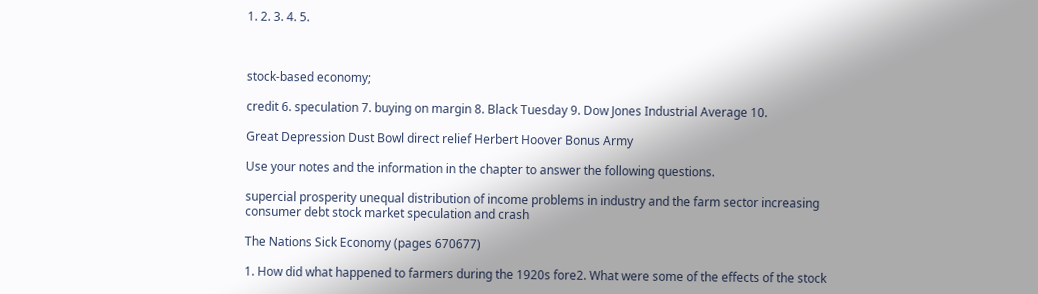1. 2. 3. 4. 5.



stock-based economy;

credit 6. speculation 7. buying on margin 8. Black Tuesday 9. Dow Jones Industrial Average 10.

Great Depression Dust Bowl direct relief Herbert Hoover Bonus Army

Use your notes and the information in the chapter to answer the following questions.

supercial prosperity unequal distribution of income problems in industry and the farm sector increasing consumer debt stock market speculation and crash

The Nations Sick Economy (pages 670677)

1. How did what happened to farmers during the 1920s fore2. What were some of the effects of the stock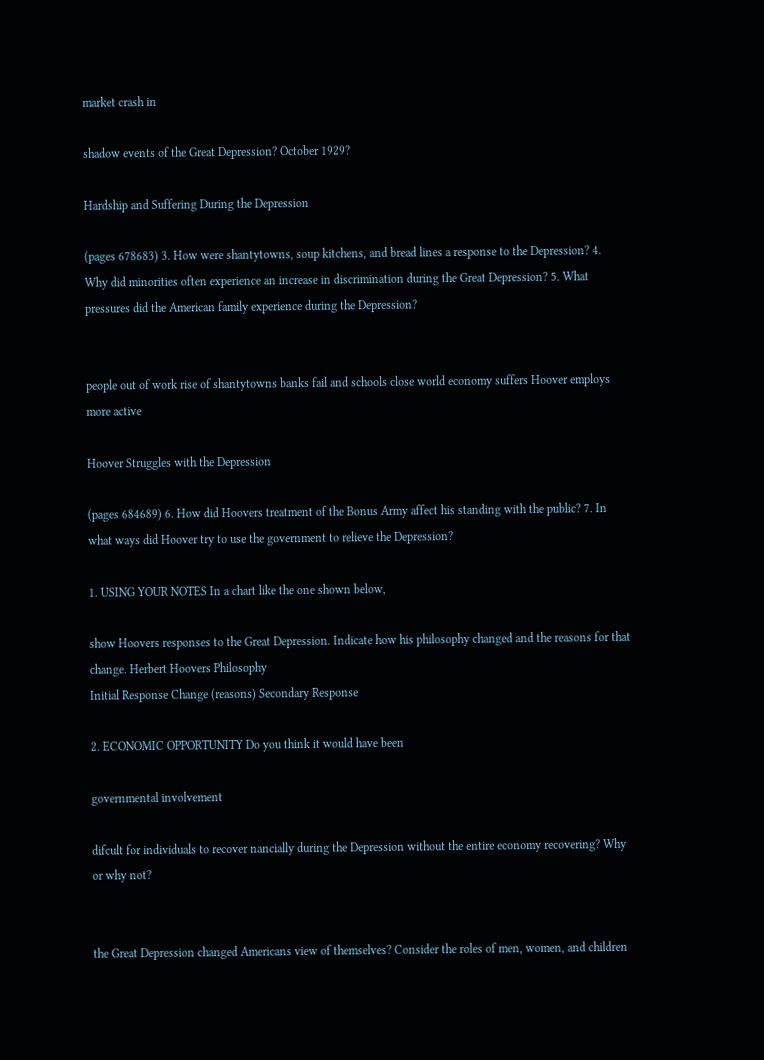market crash in

shadow events of the Great Depression? October 1929?

Hardship and Suffering During the Depression

(pages 678683) 3. How were shantytowns, soup kitchens, and bread lines a response to the Depression? 4. Why did minorities often experience an increase in discrimination during the Great Depression? 5. What pressures did the American family experience during the Depression?


people out of work rise of shantytowns banks fail and schools close world economy suffers Hoover employs more active

Hoover Struggles with the Depression

(pages 684689) 6. How did Hoovers treatment of the Bonus Army affect his standing with the public? 7. In what ways did Hoover try to use the government to relieve the Depression?

1. USING YOUR NOTES In a chart like the one shown below,

show Hoovers responses to the Great Depression. Indicate how his philosophy changed and the reasons for that change. Herbert Hoovers Philosophy
Initial Response Change (reasons) Secondary Response

2. ECONOMIC OPPORTUNITY Do you think it would have been

governmental involvement

difcult for individuals to recover nancially during the Depression without the entire economy recovering? Why or why not?


the Great Depression changed Americans view of themselves? Consider the roles of men, women, and children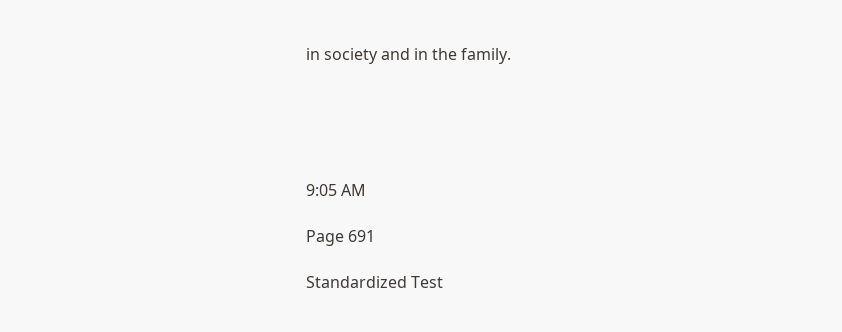in society and in the family.





9:05 AM

Page 691

Standardized Test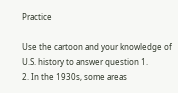Practice

Use the cartoon and your knowledge of U.S. history to answer question 1.
2. In the 1930s, some areas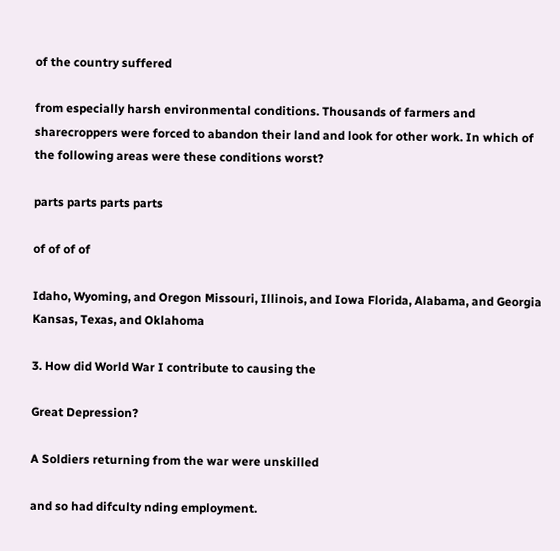of the country suffered

from especially harsh environmental conditions. Thousands of farmers and sharecroppers were forced to abandon their land and look for other work. In which of the following areas were these conditions worst?

parts parts parts parts

of of of of

Idaho, Wyoming, and Oregon Missouri, Illinois, and Iowa Florida, Alabama, and Georgia Kansas, Texas, and Oklahoma

3. How did World War I contribute to causing the

Great Depression?

A Soldiers returning from the war were unskilled

and so had difculty nding employment.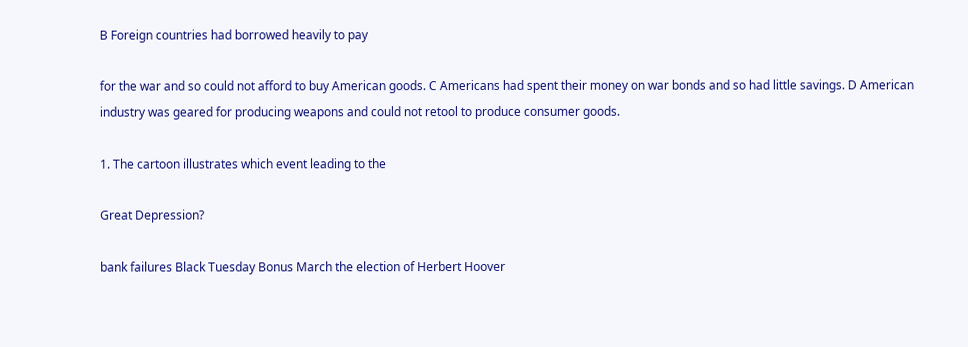B Foreign countries had borrowed heavily to pay

for the war and so could not afford to buy American goods. C Americans had spent their money on war bonds and so had little savings. D American industry was geared for producing weapons and could not retool to produce consumer goods.

1. The cartoon illustrates which event leading to the

Great Depression?

bank failures Black Tuesday Bonus March the election of Herbert Hoover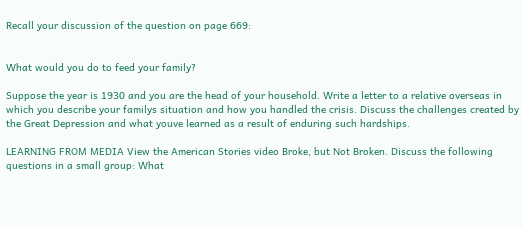Recall your discussion of the question on page 669:


What would you do to feed your family?

Suppose the year is 1930 and you are the head of your household. Write a letter to a relative overseas in which you describe your familys situation and how you handled the crisis. Discuss the challenges created by the Great Depression and what youve learned as a result of enduring such hardships.

LEARNING FROM MEDIA View the American Stories video Broke, but Not Broken. Discuss the following questions in a small group: What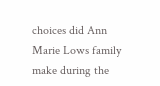choices did Ann Marie Lows family make during the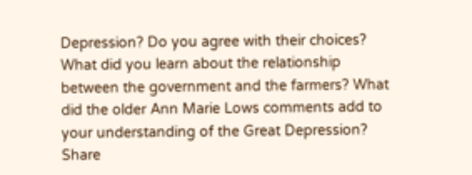Depression? Do you agree with their choices? What did you learn about the relationship between the government and the farmers? What did the older Ann Marie Lows comments add to your understanding of the Great Depression? Share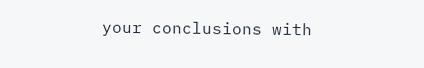your conclusions with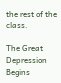the rest of the class.

The Great Depression Begins